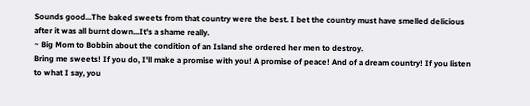Sounds good...The baked sweets from that country were the best. I bet the country must have smelled delicious after it was all burnt down...It's a shame really.
~ Big Mom to Bobbin about the condition of an Island she ordered her men to destroy.
Bring me sweets! If you do, I'll make a promise with you! A promise of peace! And of a dream country! If you listen to what I say, you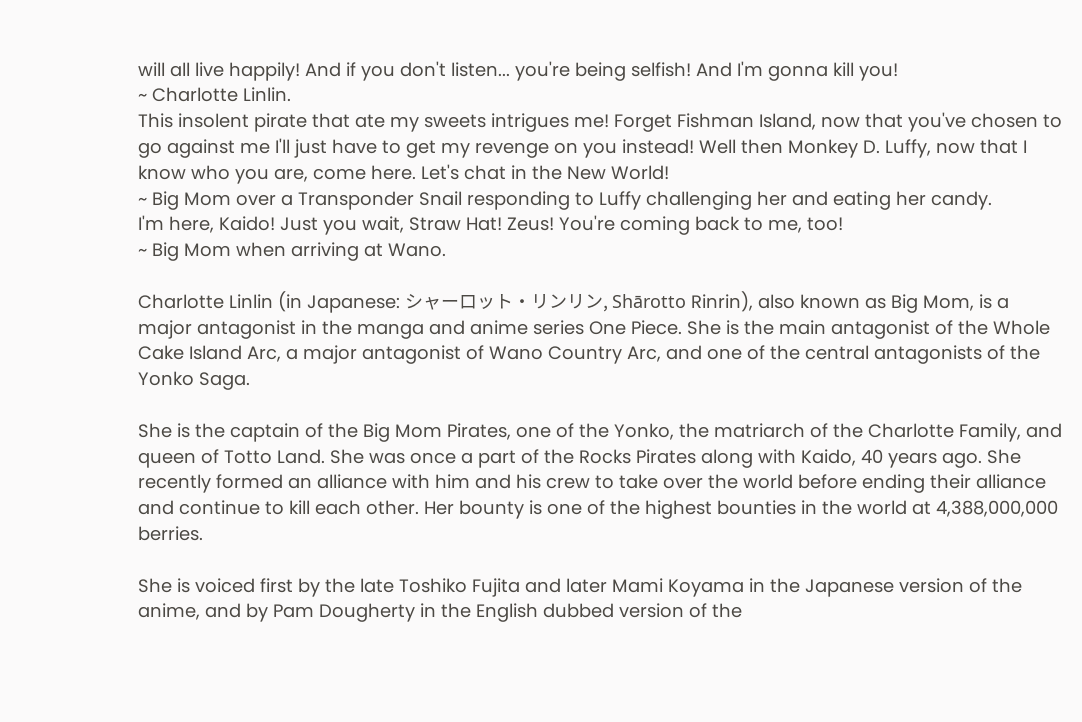will all live happily! And if you don't listen... you're being selfish! And I'm gonna kill you!
~ Charlotte Linlin.
This insolent pirate that ate my sweets intrigues me! Forget Fishman Island, now that you've chosen to go against me I'll just have to get my revenge on you instead! Well then Monkey D. Luffy, now that I know who you are, come here. Let's chat in the New World!
~ Big Mom over a Transponder Snail responding to Luffy challenging her and eating her candy.
I'm here, Kaido! Just you wait, Straw Hat! Zeus! You're coming back to me, too!
~ Big Mom when arriving at Wano.

Charlotte Linlin (in Japanese: シャーロット・リンリン, Shārotto Rinrin), also known as Big Mom, is a major antagonist in the manga and anime series One Piece. She is the main antagonist of the Whole Cake Island Arc, a major antagonist of Wano Country Arc, and one of the central antagonists of the Yonko Saga.

She is the captain of the Big Mom Pirates, one of the Yonko, the matriarch of the Charlotte Family, and queen of Totto Land. She was once a part of the Rocks Pirates along with Kaido, 40 years ago. She recently formed an alliance with him and his crew to take over the world before ending their alliance and continue to kill each other. Her bounty is one of the highest bounties in the world at 4,388,000,000 berries.

She is voiced first by the late Toshiko Fujita and later Mami Koyama in the Japanese version of the anime, and by Pam Dougherty in the English dubbed version of the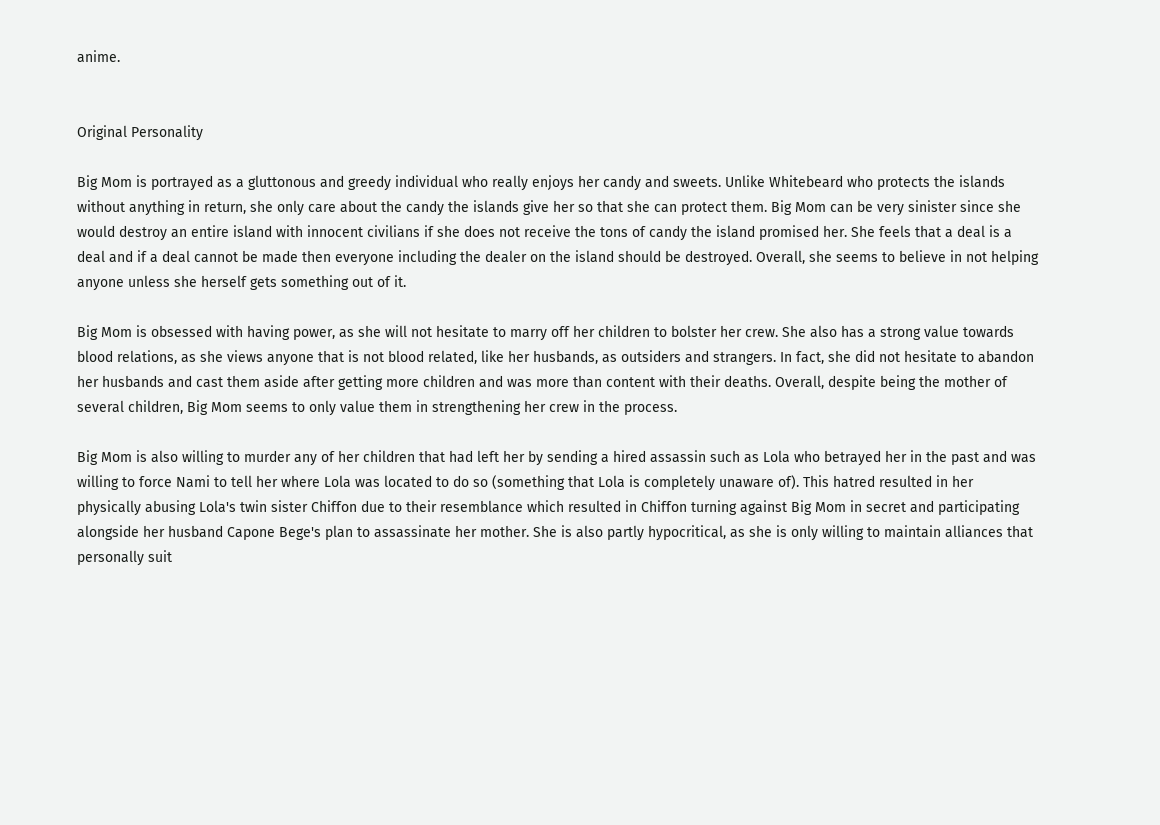anime.


Original Personality

Big Mom is portrayed as a gluttonous and greedy individual who really enjoys her candy and sweets. Unlike Whitebeard who protects the islands without anything in return, she only care about the candy the islands give her so that she can protect them. Big Mom can be very sinister since she would destroy an entire island with innocent civilians if she does not receive the tons of candy the island promised her. She feels that a deal is a deal and if a deal cannot be made then everyone including the dealer on the island should be destroyed. Overall, she seems to believe in not helping anyone unless she herself gets something out of it.

Big Mom is obsessed with having power, as she will not hesitate to marry off her children to bolster her crew. She also has a strong value towards blood relations, as she views anyone that is not blood related, like her husbands, as outsiders and strangers. In fact, she did not hesitate to abandon her husbands and cast them aside after getting more children and was more than content with their deaths. Overall, despite being the mother of several children, Big Mom seems to only value them in strengthening her crew in the process.

Big Mom is also willing to murder any of her children that had left her by sending a hired assassin such as Lola who betrayed her in the past and was willing to force Nami to tell her where Lola was located to do so (something that Lola is completely unaware of). This hatred resulted in her physically abusing Lola's twin sister Chiffon due to their resemblance which resulted in Chiffon turning against Big Mom in secret and participating alongside her husband Capone Bege's plan to assassinate her mother. She is also partly hypocritical, as she is only willing to maintain alliances that personally suit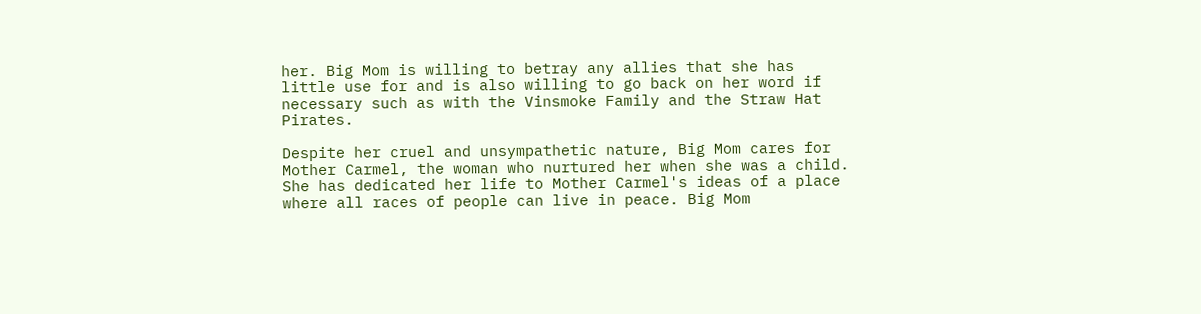her. Big Mom is willing to betray any allies that she has little use for and is also willing to go back on her word if necessary such as with the Vinsmoke Family and the Straw Hat Pirates.

Despite her cruel and unsympathetic nature, Big Mom cares for Mother Carmel, the woman who nurtured her when she was a child. She has dedicated her life to Mother Carmel's ideas of a place where all races of people can live in peace. Big Mom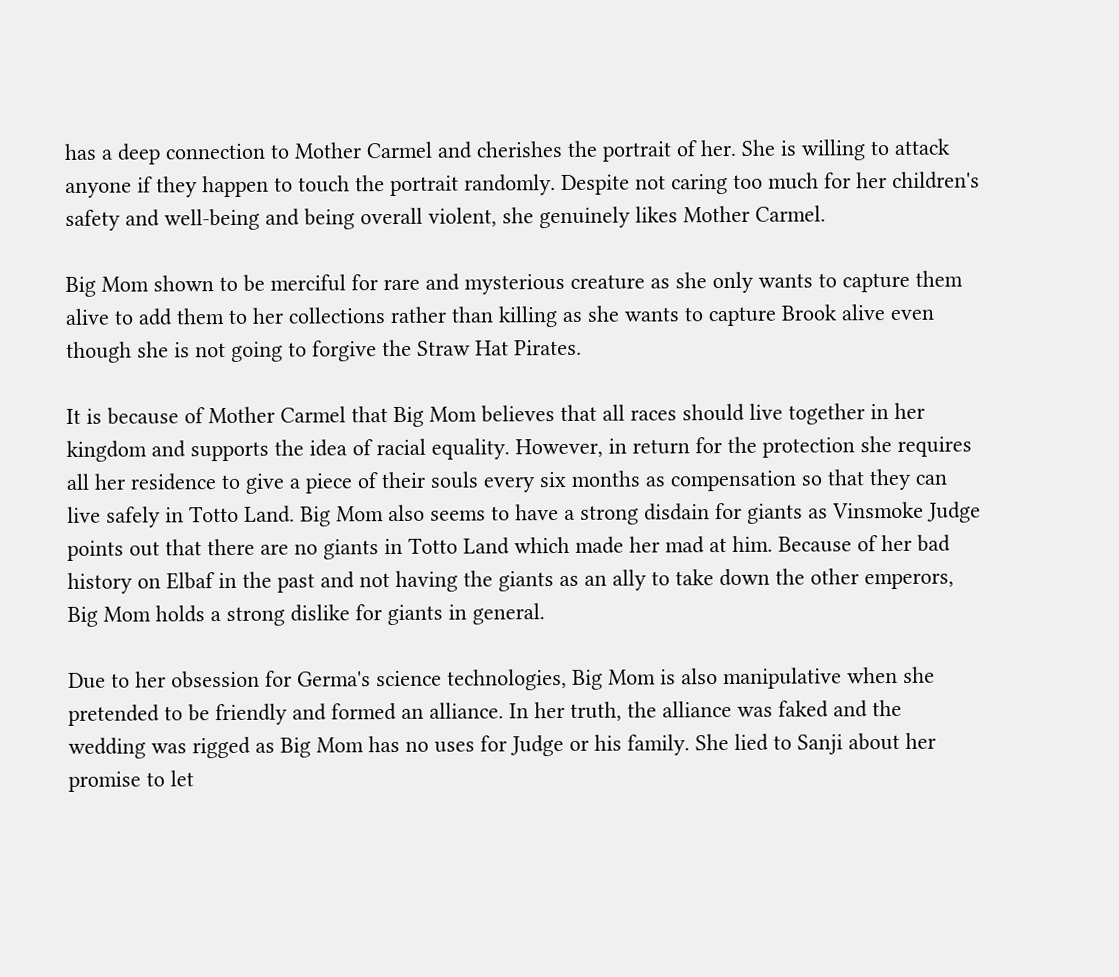has a deep connection to Mother Carmel and cherishes the portrait of her. She is willing to attack anyone if they happen to touch the portrait randomly. Despite not caring too much for her children's safety and well-being and being overall violent, she genuinely likes Mother Carmel.

Big Mom shown to be merciful for rare and mysterious creature as she only wants to capture them alive to add them to her collections rather than killing as she wants to capture Brook alive even though she is not going to forgive the Straw Hat Pirates.

It is because of Mother Carmel that Big Mom believes that all races should live together in her kingdom and supports the idea of racial equality. However, in return for the protection she requires all her residence to give a piece of their souls every six months as compensation so that they can live safely in Totto Land. Big Mom also seems to have a strong disdain for giants as Vinsmoke Judge points out that there are no giants in Totto Land which made her mad at him. Because of her bad history on Elbaf in the past and not having the giants as an ally to take down the other emperors, Big Mom holds a strong dislike for giants in general.

Due to her obsession for Germa's science technologies, Big Mom is also manipulative when she pretended to be friendly and formed an alliance. In her truth, the alliance was faked and the wedding was rigged as Big Mom has no uses for Judge or his family. She lied to Sanji about her promise to let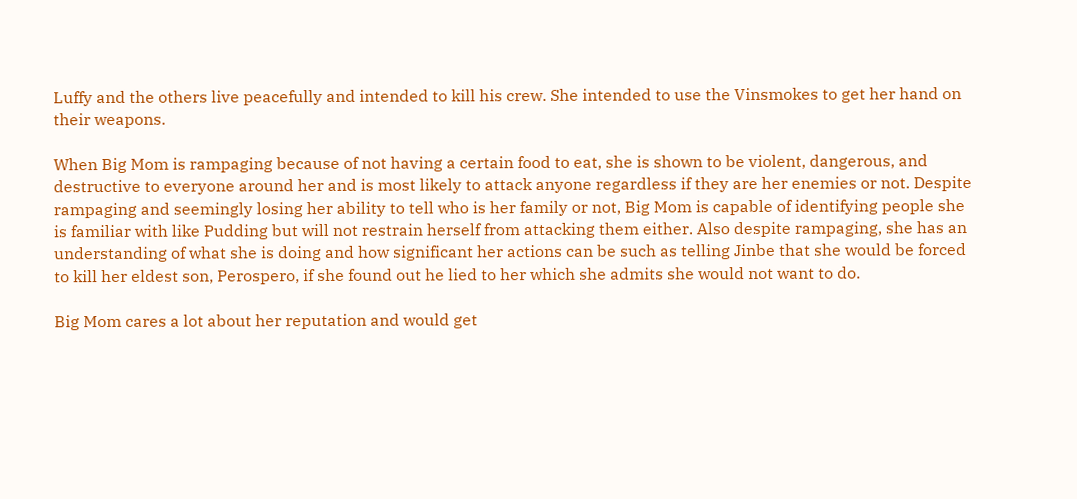Luffy and the others live peacefully and intended to kill his crew. She intended to use the Vinsmokes to get her hand on their weapons.

When Big Mom is rampaging because of not having a certain food to eat, she is shown to be violent, dangerous, and destructive to everyone around her and is most likely to attack anyone regardless if they are her enemies or not. Despite rampaging and seemingly losing her ability to tell who is her family or not, Big Mom is capable of identifying people she is familiar with like Pudding but will not restrain herself from attacking them either. Also despite rampaging, she has an understanding of what she is doing and how significant her actions can be such as telling Jinbe that she would be forced to kill her eldest son, Perospero, if she found out he lied to her which she admits she would not want to do.

Big Mom cares a lot about her reputation and would get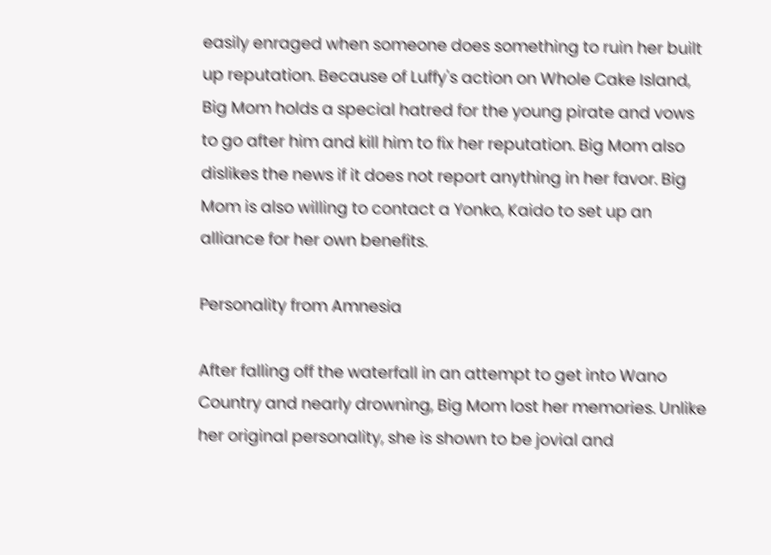easily enraged when someone does something to ruin her built up reputation. Because of Luffy's action on Whole Cake Island, Big Mom holds a special hatred for the young pirate and vows to go after him and kill him to fix her reputation. Big Mom also dislikes the news if it does not report anything in her favor. Big Mom is also willing to contact a Yonko, Kaido to set up an alliance for her own benefits.

Personality from Amnesia

After falling off the waterfall in an attempt to get into Wano Country and nearly drowning, Big Mom lost her memories. Unlike her original personality, she is shown to be jovial and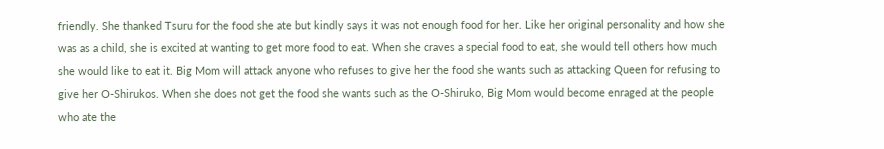friendly. She thanked Tsuru for the food she ate but kindly says it was not enough food for her. Like her original personality and how she was as a child, she is excited at wanting to get more food to eat. When she craves a special food to eat, she would tell others how much she would like to eat it. Big Mom will attack anyone who refuses to give her the food she wants such as attacking Queen for refusing to give her O-Shirukos. When she does not get the food she wants such as the O-Shiruko, Big Mom would become enraged at the people who ate the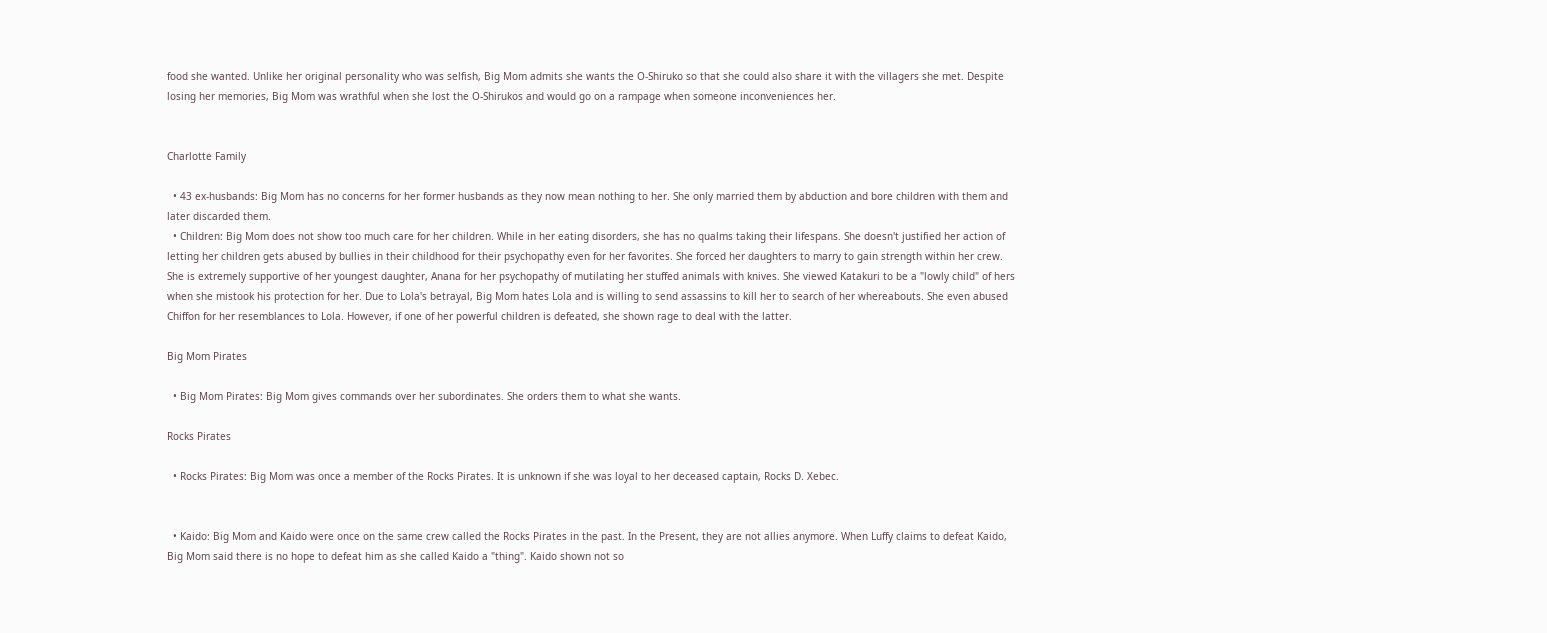food she wanted. Unlike her original personality who was selfish, Big Mom admits she wants the O-Shiruko so that she could also share it with the villagers she met. Despite losing her memories, Big Mom was wrathful when she lost the O-Shirukos and would go on a rampage when someone inconveniences her.


Charlotte Family

  • 43 ex-husbands: Big Mom has no concerns for her former husbands as they now mean nothing to her. She only married them by abduction and bore children with them and later discarded them.
  • Children: Big Mom does not show too much care for her children. While in her eating disorders, she has no qualms taking their lifespans. She doesn't justified her action of letting her children gets abused by bullies in their childhood for their psychopathy even for her favorites. She forced her daughters to marry to gain strength within her crew. She is extremely supportive of her youngest daughter, Anana for her psychopathy of mutilating her stuffed animals with knives. She viewed Katakuri to be a "lowly child" of hers when she mistook his protection for her. Due to Lola's betrayal, Big Mom hates Lola and is willing to send assassins to kill her to search of her whereabouts. She even abused Chiffon for her resemblances to Lola. However, if one of her powerful children is defeated, she shown rage to deal with the latter.

Big Mom Pirates

  • Big Mom Pirates: Big Mom gives commands over her subordinates. She orders them to what she wants.

Rocks Pirates

  • Rocks Pirates: Big Mom was once a member of the Rocks Pirates. It is unknown if she was loyal to her deceased captain, Rocks D. Xebec.


  • Kaido: Big Mom and Kaido were once on the same crew called the Rocks Pirates in the past. In the Present, they are not allies anymore. When Luffy claims to defeat Kaido, Big Mom said there is no hope to defeat him as she called Kaido a "thing". Kaido shown not so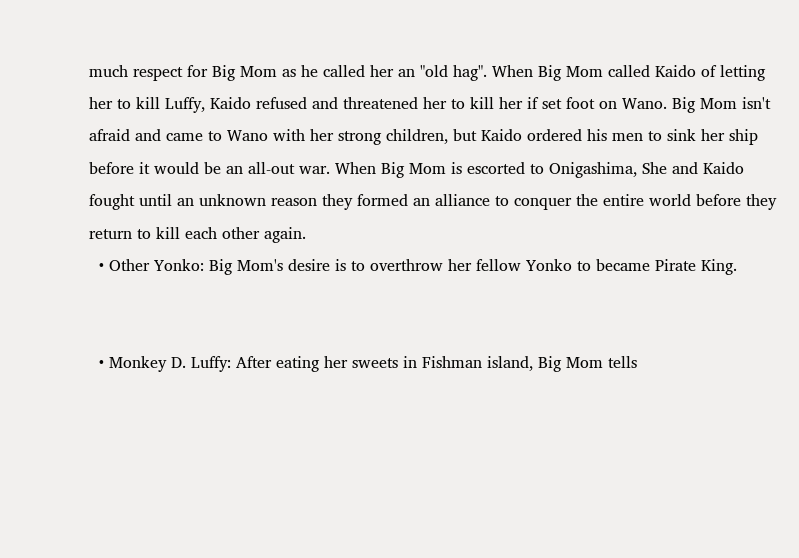much respect for Big Mom as he called her an "old hag". When Big Mom called Kaido of letting her to kill Luffy, Kaido refused and threatened her to kill her if set foot on Wano. Big Mom isn't afraid and came to Wano with her strong children, but Kaido ordered his men to sink her ship before it would be an all-out war. When Big Mom is escorted to Onigashima, She and Kaido fought until an unknown reason they formed an alliance to conquer the entire world before they return to kill each other again.
  • Other Yonko: Big Mom's desire is to overthrow her fellow Yonko to became Pirate King.


  • Monkey D. Luffy: After eating her sweets in Fishman island, Big Mom tells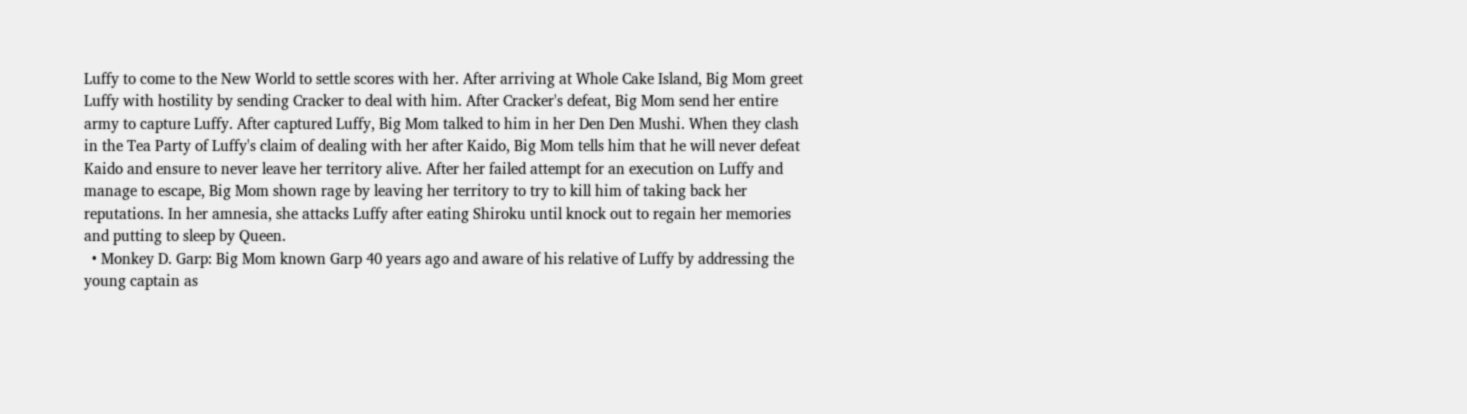Luffy to come to the New World to settle scores with her. After arriving at Whole Cake Island, Big Mom greet Luffy with hostility by sending Cracker to deal with him. After Cracker's defeat, Big Mom send her entire army to capture Luffy. After captured Luffy, Big Mom talked to him in her Den Den Mushi. When they clash in the Tea Party of Luffy's claim of dealing with her after Kaido, Big Mom tells him that he will never defeat Kaido and ensure to never leave her territory alive. After her failed attempt for an execution on Luffy and manage to escape, Big Mom shown rage by leaving her territory to try to kill him of taking back her reputations. In her amnesia, she attacks Luffy after eating Shiroku until knock out to regain her memories and putting to sleep by Queen.
  • Monkey D. Garp: Big Mom known Garp 40 years ago and aware of his relative of Luffy by addressing the young captain as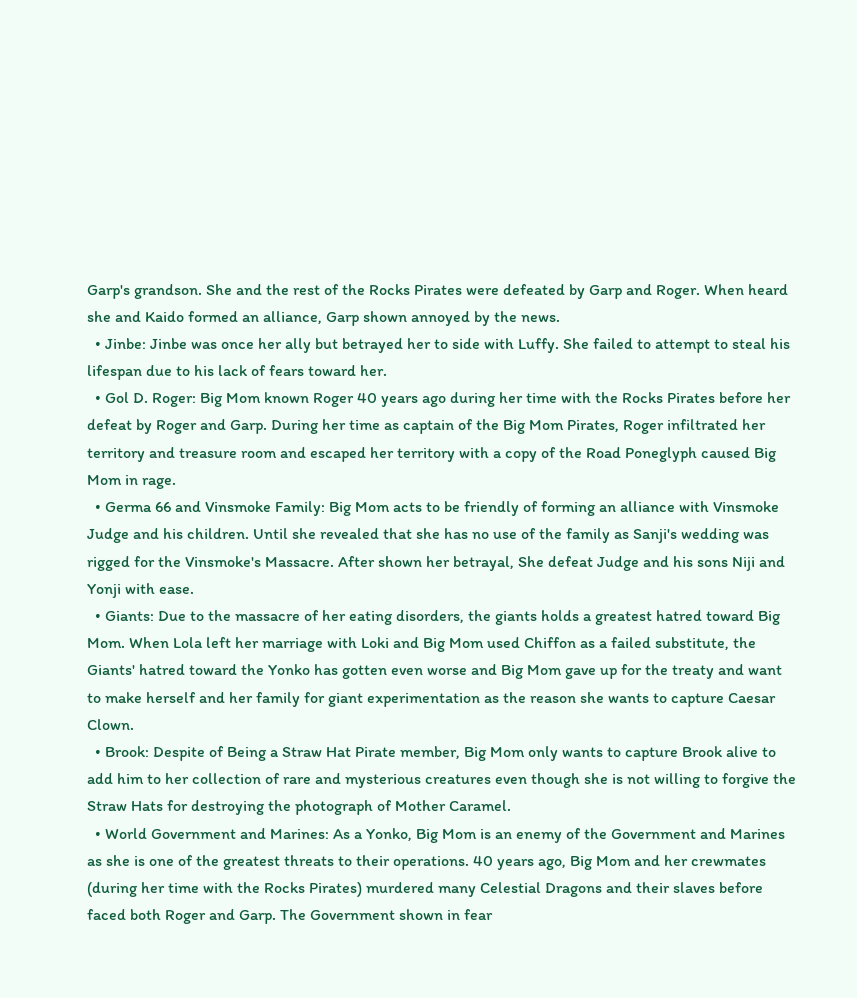Garp's grandson. She and the rest of the Rocks Pirates were defeated by Garp and Roger. When heard she and Kaido formed an alliance, Garp shown annoyed by the news.
  • Jinbe: Jinbe was once her ally but betrayed her to side with Luffy. She failed to attempt to steal his lifespan due to his lack of fears toward her.
  • Gol D. Roger: Big Mom known Roger 40 years ago during her time with the Rocks Pirates before her defeat by Roger and Garp. During her time as captain of the Big Mom Pirates, Roger infiltrated her territory and treasure room and escaped her territory with a copy of the Road Poneglyph caused Big Mom in rage.
  • Germa 66 and Vinsmoke Family: Big Mom acts to be friendly of forming an alliance with Vinsmoke Judge and his children. Until she revealed that she has no use of the family as Sanji's wedding was rigged for the Vinsmoke's Massacre. After shown her betrayal, She defeat Judge and his sons Niji and Yonji with ease.
  • Giants: Due to the massacre of her eating disorders, the giants holds a greatest hatred toward Big Mom. When Lola left her marriage with Loki and Big Mom used Chiffon as a failed substitute, the Giants' hatred toward the Yonko has gotten even worse and Big Mom gave up for the treaty and want to make herself and her family for giant experimentation as the reason she wants to capture Caesar Clown.
  • Brook: Despite of Being a Straw Hat Pirate member, Big Mom only wants to capture Brook alive to add him to her collection of rare and mysterious creatures even though she is not willing to forgive the Straw Hats for destroying the photograph of Mother Caramel.
  • World Government and Marines: As a Yonko, Big Mom is an enemy of the Government and Marines as she is one of the greatest threats to their operations. 40 years ago, Big Mom and her crewmates (during her time with the Rocks Pirates) murdered many Celestial Dragons and their slaves before faced both Roger and Garp. The Government shown in fear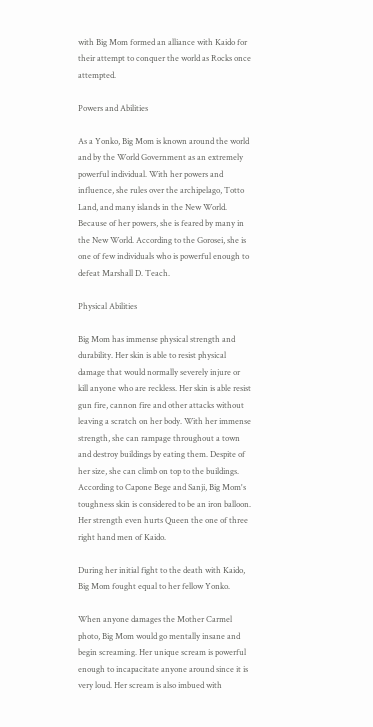with Big Mom formed an alliance with Kaido for their attempt to conquer the world as Rocks once attempted.

Powers and Abilities

As a Yonko, Big Mom is known around the world and by the World Government as an extremely powerful individual. With her powers and influence, she rules over the archipelago, Totto Land, and many islands in the New World. Because of her powers, she is feared by many in the New World. According to the Gorosei, she is one of few individuals who is powerful enough to defeat Marshall D. Teach.

Physical Abilities

Big Mom has immense physical strength and durability. Her skin is able to resist physical damage that would normally severely injure or kill anyone who are reckless. Her skin is able resist gun fire, cannon fire and other attacks without leaving a scratch on her body. With her immense strength, she can rampage throughout a town and destroy buildings by eating them. Despite of her size, she can climb on top to the buildings. According to Capone Bege and Sanji, Big Mom's toughness skin is considered to be an iron balloon. Her strength even hurts Queen the one of three right hand men of Kaido.

During her initial fight to the death with Kaido, Big Mom fought equal to her fellow Yonko.

When anyone damages the Mother Carmel photo, Big Mom would go mentally insane and begin screaming. Her unique scream is powerful enough to incapacitate anyone around since it is very loud. Her scream is also imbued with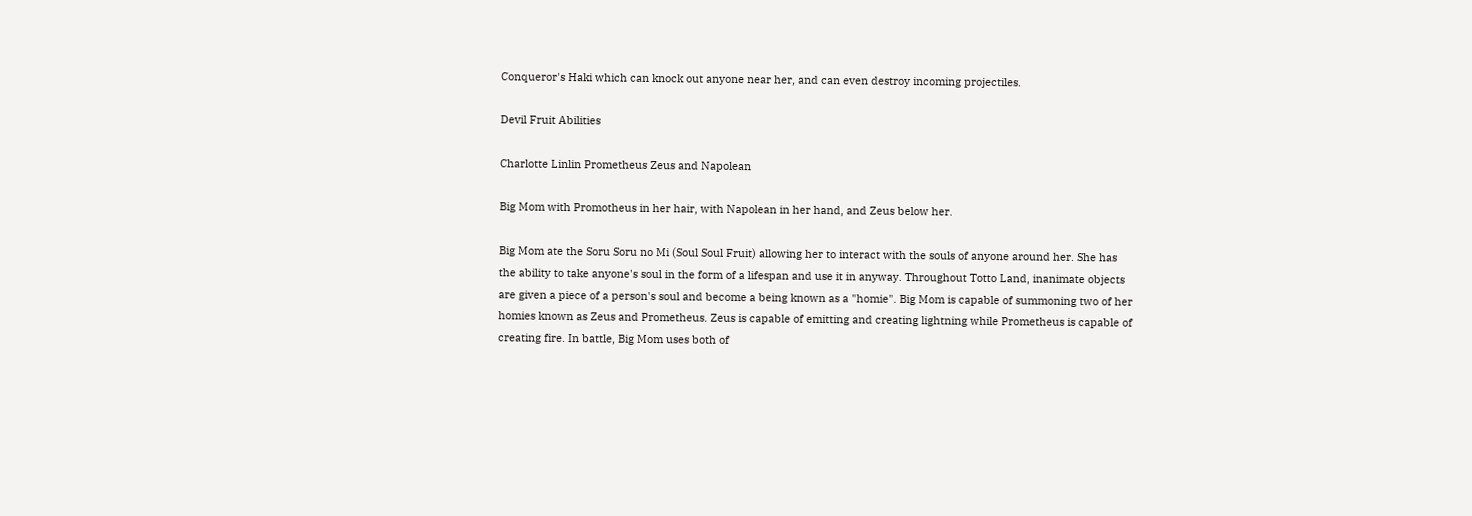Conqueror's Haki which can knock out anyone near her, and can even destroy incoming projectiles.

Devil Fruit Abilities

Charlotte Linlin Prometheus Zeus and Napolean

Big Mom with Promotheus in her hair, with Napolean in her hand, and Zeus below her.

Big Mom ate the Soru Soru no Mi (Soul Soul Fruit) allowing her to interact with the souls of anyone around her. She has the ability to take anyone's soul in the form of a lifespan and use it in anyway. Throughout Totto Land, inanimate objects are given a piece of a person's soul and become a being known as a "homie". Big Mom is capable of summoning two of her homies known as Zeus and Prometheus. Zeus is capable of emitting and creating lightning while Prometheus is capable of creating fire. In battle, Big Mom uses both of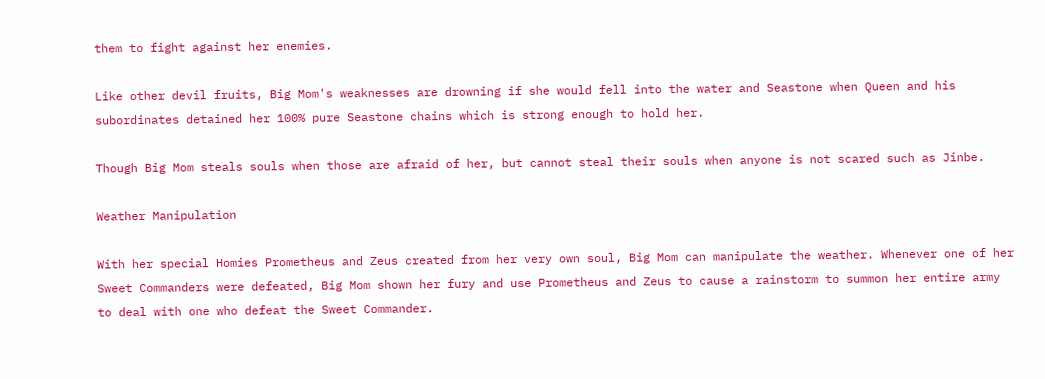them to fight against her enemies.

Like other devil fruits, Big Mom's weaknesses are drowning if she would fell into the water and Seastone when Queen and his subordinates detained her 100% pure Seastone chains which is strong enough to hold her.

Though Big Mom steals souls when those are afraid of her, but cannot steal their souls when anyone is not scared such as Jinbe.

Weather Manipulation

With her special Homies Prometheus and Zeus created from her very own soul, Big Mom can manipulate the weather. Whenever one of her Sweet Commanders were defeated, Big Mom shown her fury and use Prometheus and Zeus to cause a rainstorm to summon her entire army to deal with one who defeat the Sweet Commander.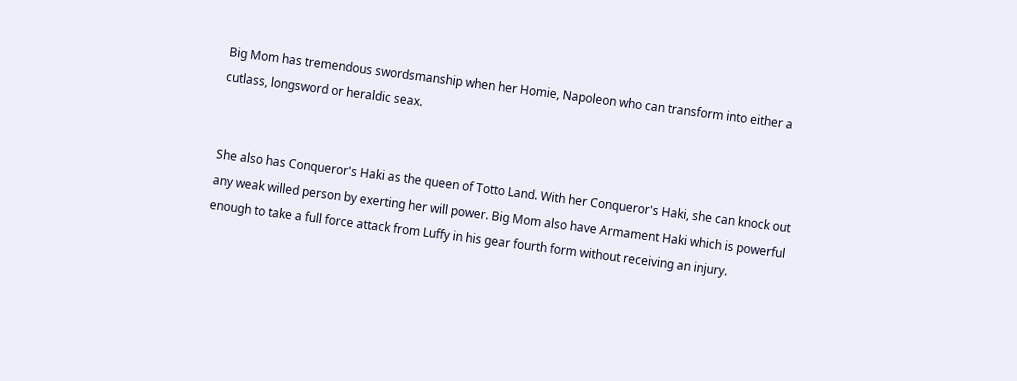Big Mom has tremendous swordsmanship when her Homie, Napoleon who can transform into either a cutlass, longsword or heraldic seax.


She also has Conqueror's Haki as the queen of Totto Land. With her Conqueror's Haki, she can knock out any weak willed person by exerting her will power. Big Mom also have Armament Haki which is powerful enough to take a full force attack from Luffy in his gear fourth form without receiving an injury.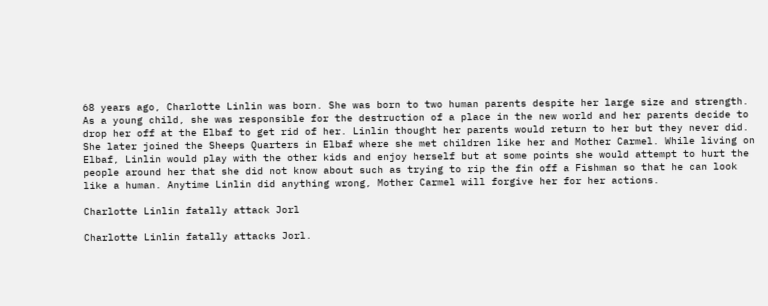68 years ago, Charlotte Linlin was born. She was born to two human parents despite her large size and strength. As a young child, she was responsible for the destruction of a place in the new world and her parents decide to drop her off at the Elbaf to get rid of her. Linlin thought her parents would return to her but they never did. She later joined the Sheeps Quarters in Elbaf where she met children like her and Mother Carmel. While living on Elbaf, Linlin would play with the other kids and enjoy herself but at some points she would attempt to hurt the people around her that she did not know about such as trying to rip the fin off a Fishman so that he can look like a human. Anytime Linlin did anything wrong, Mother Carmel will forgive her for her actions.

Charlotte Linlin fatally attack Jorl

Charlotte Linlin fatally attacks Jorl.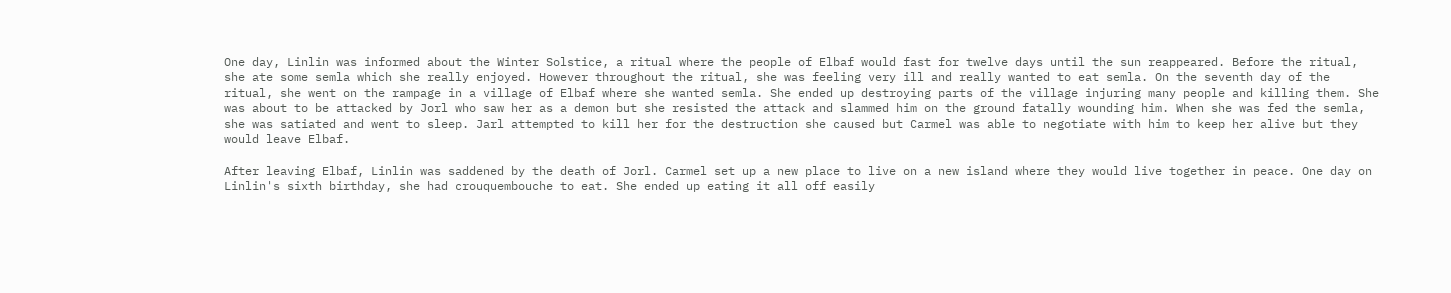One day, Linlin was informed about the Winter Solstice, a ritual where the people of Elbaf would fast for twelve days until the sun reappeared. Before the ritual, she ate some semla which she really enjoyed. However throughout the ritual, she was feeling very ill and really wanted to eat semla. On the seventh day of the ritual, she went on the rampage in a village of Elbaf where she wanted semla. She ended up destroying parts of the village injuring many people and killing them. She was about to be attacked by Jorl who saw her as a demon but she resisted the attack and slammed him on the ground fatally wounding him. When she was fed the semla, she was satiated and went to sleep. Jarl attempted to kill her for the destruction she caused but Carmel was able to negotiate with him to keep her alive but they would leave Elbaf.

After leaving Elbaf, Linlin was saddened by the death of Jorl. Carmel set up a new place to live on a new island where they would live together in peace. One day on Linlin's sixth birthday, she had crouquembouche to eat. She ended up eating it all off easily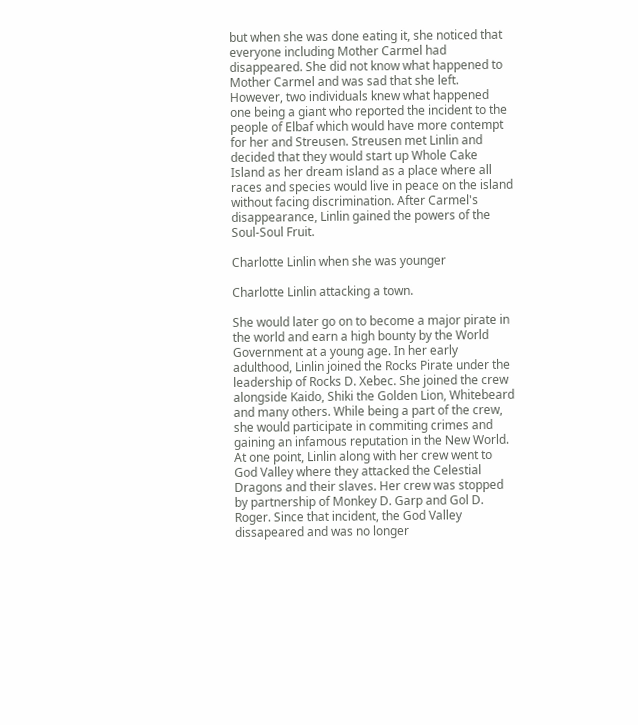but when she was done eating it, she noticed that everyone including Mother Carmel had disappeared. She did not know what happened to Mother Carmel and was sad that she left. However, two individuals knew what happened one being a giant who reported the incident to the people of Elbaf which would have more contempt for her and Streusen. Streusen met Linlin and decided that they would start up Whole Cake Island as her dream island as a place where all races and species would live in peace on the island without facing discrimination. After Carmel's disappearance, Linlin gained the powers of the Soul-Soul Fruit.

Charlotte Linlin when she was younger

Charlotte Linlin attacking a town.

She would later go on to become a major pirate in the world and earn a high bounty by the World Government at a young age. In her early adulthood, Linlin joined the Rocks Pirate under the leadership of Rocks D. Xebec. She joined the crew alongside Kaido, Shiki the Golden Lion, Whitebeard and many others. While being a part of the crew, she would participate in commiting crimes and gaining an infamous reputation in the New World. At one point, Linlin along with her crew went to God Valley where they attacked the Celestial Dragons and their slaves. Her crew was stopped by partnership of Monkey D. Garp and Gol D. Roger. Since that incident, the God Valley dissapeared and was no longer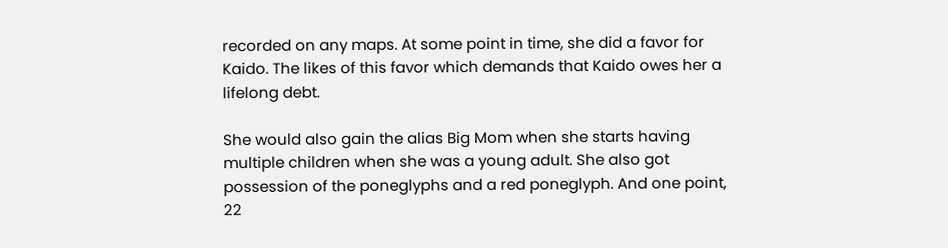recorded on any maps. At some point in time, she did a favor for Kaido. The likes of this favor which demands that Kaido owes her a lifelong debt.

She would also gain the alias Big Mom when she starts having multiple children when she was a young adult. She also got possession of the poneglyphs and a red poneglyph. And one point, 22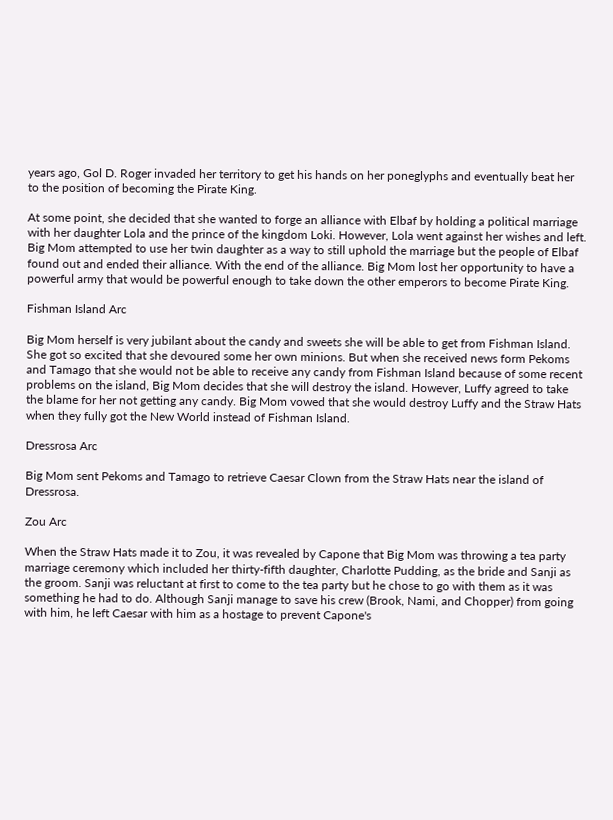years ago, Gol D. Roger invaded her territory to get his hands on her poneglyphs and eventually beat her to the position of becoming the Pirate King.

At some point, she decided that she wanted to forge an alliance with Elbaf by holding a political marriage with her daughter Lola and the prince of the kingdom Loki. However, Lola went against her wishes and left. Big Mom attempted to use her twin daughter as a way to still uphold the marriage but the people of Elbaf found out and ended their alliance. With the end of the alliance. Big Mom lost her opportunity to have a powerful army that would be powerful enough to take down the other emperors to become Pirate King.

Fishman Island Arc

Big Mom herself is very jubilant about the candy and sweets she will be able to get from Fishman Island. She got so excited that she devoured some her own minions. But when she received news form Pekoms and Tamago that she would not be able to receive any candy from Fishman Island because of some recent problems on the island, Big Mom decides that she will destroy the island. However, Luffy agreed to take the blame for her not getting any candy. Big Mom vowed that she would destroy Luffy and the Straw Hats when they fully got the New World instead of Fishman Island.

Dressrosa Arc

Big Mom sent Pekoms and Tamago to retrieve Caesar Clown from the Straw Hats near the island of Dressrosa.

Zou Arc

When the Straw Hats made it to Zou, it was revealed by Capone that Big Mom was throwing a tea party marriage ceremony which included her thirty-fifth daughter, Charlotte Pudding, as the bride and Sanji as the groom. Sanji was reluctant at first to come to the tea party but he chose to go with them as it was something he had to do. Although Sanji manage to save his crew (Brook, Nami, and Chopper) from going with him, he left Caesar with him as a hostage to prevent Capone's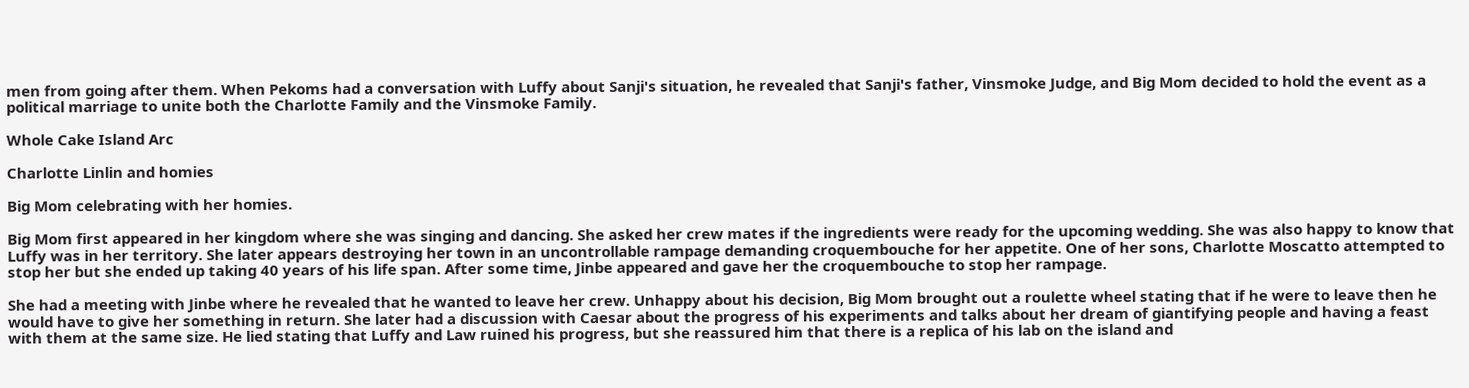men from going after them. When Pekoms had a conversation with Luffy about Sanji's situation, he revealed that Sanji's father, Vinsmoke Judge, and Big Mom decided to hold the event as a political marriage to unite both the Charlotte Family and the Vinsmoke Family.

Whole Cake Island Arc

Charlotte Linlin and homies

Big Mom celebrating with her homies.

Big Mom first appeared in her kingdom where she was singing and dancing. She asked her crew mates if the ingredients were ready for the upcoming wedding. She was also happy to know that Luffy was in her territory. She later appears destroying her town in an uncontrollable rampage demanding croquembouche for her appetite. One of her sons, Charlotte Moscatto attempted to stop her but she ended up taking 40 years of his life span. After some time, Jinbe appeared and gave her the croquembouche to stop her rampage.

She had a meeting with Jinbe where he revealed that he wanted to leave her crew. Unhappy about his decision, Big Mom brought out a roulette wheel stating that if he were to leave then he would have to give her something in return. She later had a discussion with Caesar about the progress of his experiments and talks about her dream of giantifying people and having a feast with them at the same size. He lied stating that Luffy and Law ruined his progress, but she reassured him that there is a replica of his lab on the island and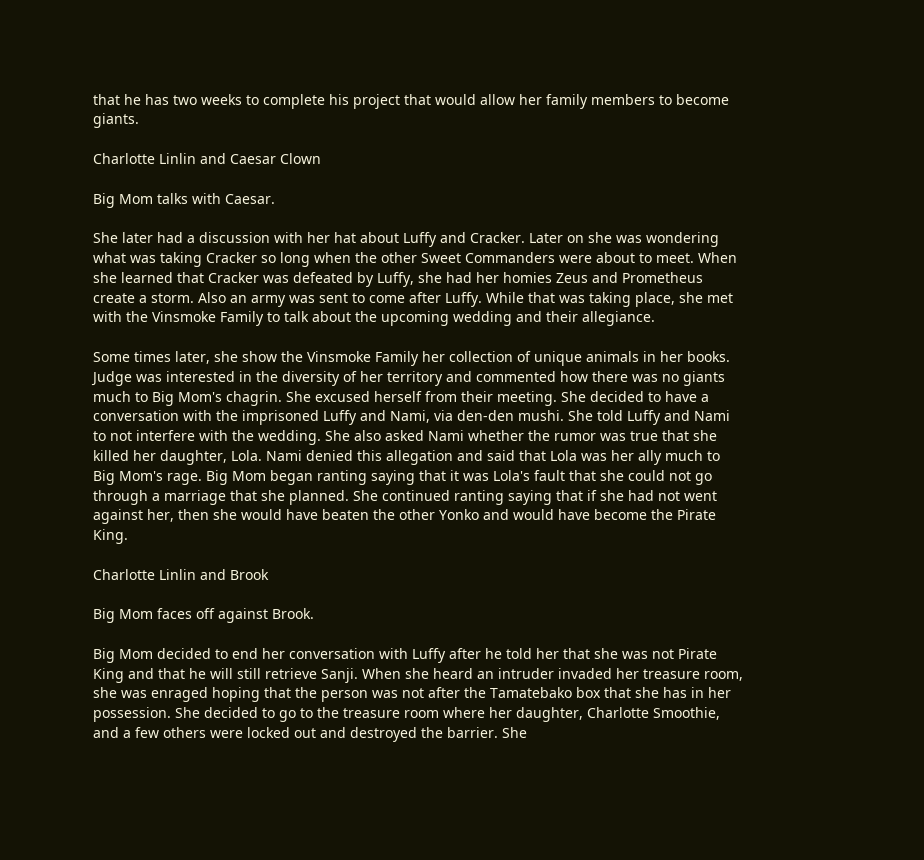that he has two weeks to complete his project that would allow her family members to become giants.

Charlotte Linlin and Caesar Clown

Big Mom talks with Caesar.

She later had a discussion with her hat about Luffy and Cracker. Later on she was wondering what was taking Cracker so long when the other Sweet Commanders were about to meet. When she learned that Cracker was defeated by Luffy, she had her homies Zeus and Prometheus create a storm. Also an army was sent to come after Luffy. While that was taking place, she met with the Vinsmoke Family to talk about the upcoming wedding and their allegiance.

Some times later, she show the Vinsmoke Family her collection of unique animals in her books. Judge was interested in the diversity of her territory and commented how there was no giants much to Big Mom's chagrin. She excused herself from their meeting. She decided to have a conversation with the imprisoned Luffy and Nami, via den-den mushi. She told Luffy and Nami to not interfere with the wedding. She also asked Nami whether the rumor was true that she killed her daughter, Lola. Nami denied this allegation and said that Lola was her ally much to Big Mom's rage. Big Mom began ranting saying that it was Lola's fault that she could not go through a marriage that she planned. She continued ranting saying that if she had not went against her, then she would have beaten the other Yonko and would have become the Pirate King.

Charlotte Linlin and Brook

Big Mom faces off against Brook.

Big Mom decided to end her conversation with Luffy after he told her that she was not Pirate King and that he will still retrieve Sanji. When she heard an intruder invaded her treasure room, she was enraged hoping that the person was not after the Tamatebako box that she has in her possession. She decided to go to the treasure room where her daughter, Charlotte Smoothie, and a few others were locked out and destroyed the barrier. She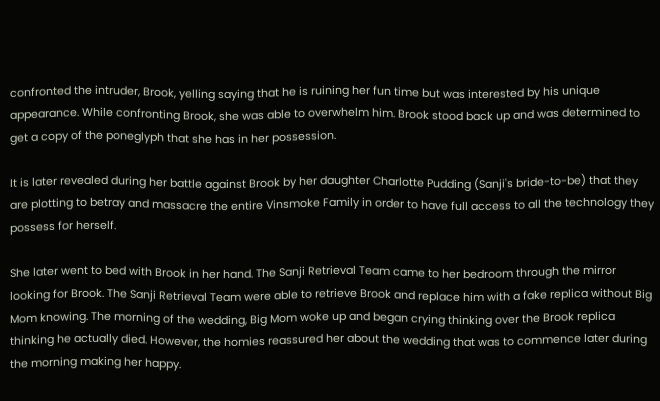confronted the intruder, Brook, yelling saying that he is ruining her fun time but was interested by his unique appearance. While confronting Brook, she was able to overwhelm him. Brook stood back up and was determined to get a copy of the poneglyph that she has in her possession.

It is later revealed during her battle against Brook by her daughter Charlotte Pudding (Sanji's bride-to-be) that they are plotting to betray and massacre the entire Vinsmoke Family in order to have full access to all the technology they possess for herself.

She later went to bed with Brook in her hand. The Sanji Retrieval Team came to her bedroom through the mirror looking for Brook. The Sanji Retrieval Team were able to retrieve Brook and replace him with a fake replica without Big Mom knowing. The morning of the wedding, Big Mom woke up and began crying thinking over the Brook replica thinking he actually died. However, the homies reassured her about the wedding that was to commence later during the morning making her happy.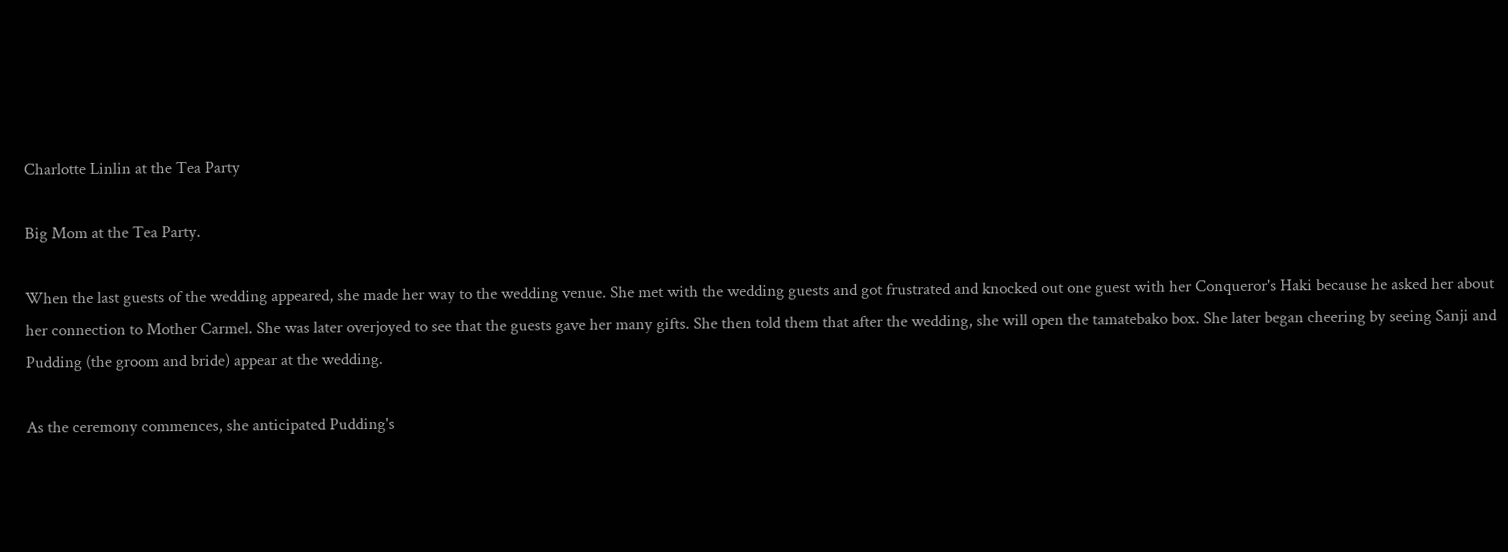Charlotte Linlin at the Tea Party

Big Mom at the Tea Party.

When the last guests of the wedding appeared, she made her way to the wedding venue. She met with the wedding guests and got frustrated and knocked out one guest with her Conqueror's Haki because he asked her about her connection to Mother Carmel. She was later overjoyed to see that the guests gave her many gifts. She then told them that after the wedding, she will open the tamatebako box. She later began cheering by seeing Sanji and Pudding (the groom and bride) appear at the wedding.

As the ceremony commences, she anticipated Pudding's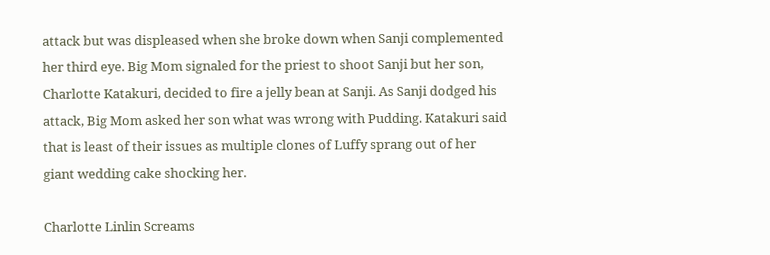attack but was displeased when she broke down when Sanji complemented her third eye. Big Mom signaled for the priest to shoot Sanji but her son, Charlotte Katakuri, decided to fire a jelly bean at Sanji. As Sanji dodged his attack, Big Mom asked her son what was wrong with Pudding. Katakuri said that is least of their issues as multiple clones of Luffy sprang out of her giant wedding cake shocking her.

Charlotte Linlin Screams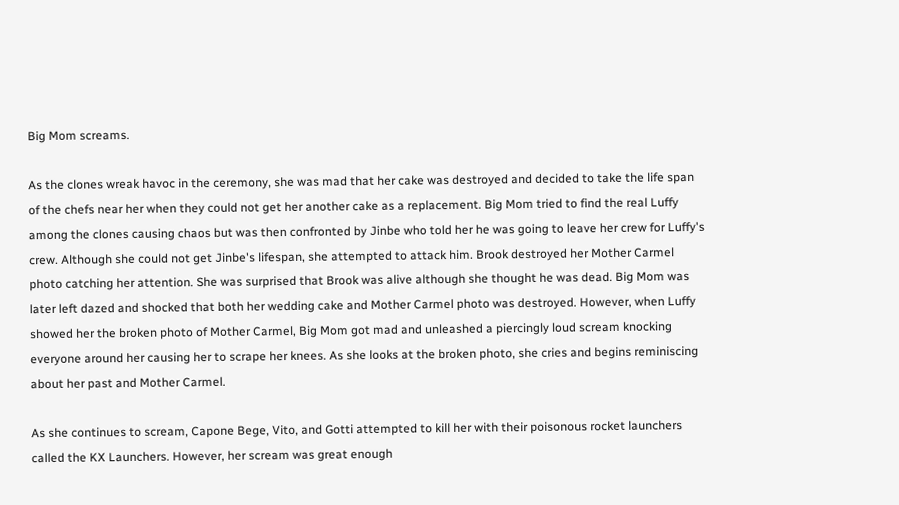Big Mom screams.

As the clones wreak havoc in the ceremony, she was mad that her cake was destroyed and decided to take the life span of the chefs near her when they could not get her another cake as a replacement. Big Mom tried to find the real Luffy among the clones causing chaos but was then confronted by Jinbe who told her he was going to leave her crew for Luffy's crew. Although she could not get Jinbe's lifespan, she attempted to attack him. Brook destroyed her Mother Carmel photo catching her attention. She was surprised that Brook was alive although she thought he was dead. Big Mom was later left dazed and shocked that both her wedding cake and Mother Carmel photo was destroyed. However, when Luffy showed her the broken photo of Mother Carmel, Big Mom got mad and unleashed a piercingly loud scream knocking everyone around her causing her to scrape her knees. As she looks at the broken photo, she cries and begins reminiscing about her past and Mother Carmel.

As she continues to scream, Capone Bege, Vito, and Gotti attempted to kill her with their poisonous rocket launchers called the KX Launchers. However, her scream was great enough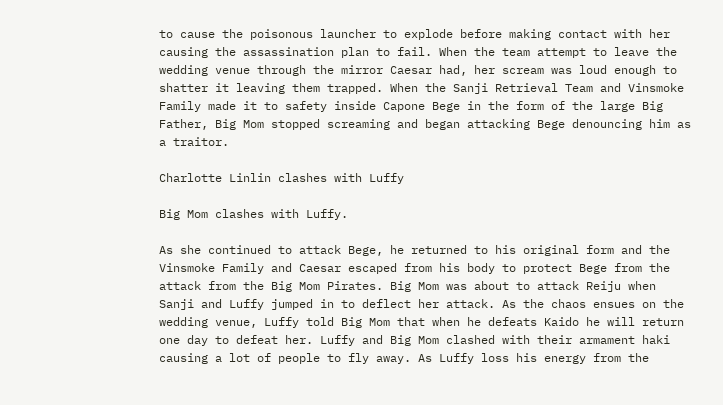to cause the poisonous launcher to explode before making contact with her causing the assassination plan to fail. When the team attempt to leave the wedding venue through the mirror Caesar had, her scream was loud enough to shatter it leaving them trapped. When the Sanji Retrieval Team and Vinsmoke Family made it to safety inside Capone Bege in the form of the large Big Father, Big Mom stopped screaming and began attacking Bege denouncing him as a traitor.

Charlotte Linlin clashes with Luffy

Big Mom clashes with Luffy.

As she continued to attack Bege, he returned to his original form and the Vinsmoke Family and Caesar escaped from his body to protect Bege from the attack from the Big Mom Pirates. Big Mom was about to attack Reiju when Sanji and Luffy jumped in to deflect her attack. As the chaos ensues on the wedding venue, Luffy told Big Mom that when he defeats Kaido he will return one day to defeat her. Luffy and Big Mom clashed with their armament haki causing a lot of people to fly away. As Luffy loss his energy from the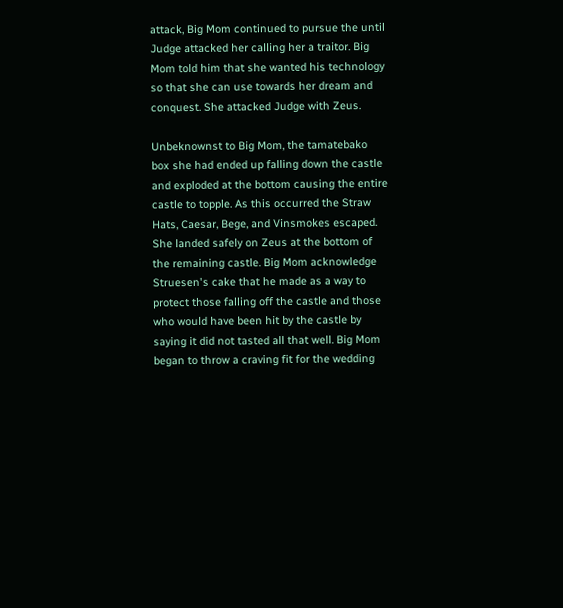attack, Big Mom continued to pursue the until Judge attacked her calling her a traitor. Big Mom told him that she wanted his technology so that she can use towards her dream and conquest. She attacked Judge with Zeus.

Unbeknownst to Big Mom, the tamatebako box she had ended up falling down the castle and exploded at the bottom causing the entire castle to topple. As this occurred the Straw Hats, Caesar, Bege, and Vinsmokes escaped. She landed safely on Zeus at the bottom of the remaining castle. Big Mom acknowledge Struesen's cake that he made as a way to protect those falling off the castle and those who would have been hit by the castle by saying it did not tasted all that well. Big Mom began to throw a craving fit for the wedding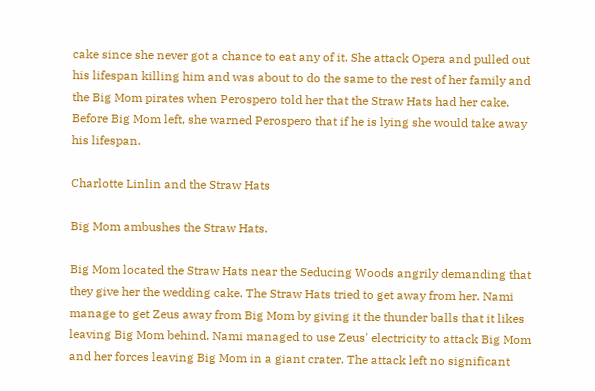cake since she never got a chance to eat any of it. She attack Opera and pulled out his lifespan killing him and was about to do the same to the rest of her family and the Big Mom pirates when Perospero told her that the Straw Hats had her cake. Before Big Mom left, she warned Perospero that if he is lying she would take away his lifespan.

Charlotte Linlin and the Straw Hats

Big Mom ambushes the Straw Hats.

Big Mom located the Straw Hats near the Seducing Woods angrily demanding that they give her the wedding cake. The Straw Hats tried to get away from her. Nami manage to get Zeus away from Big Mom by giving it the thunder balls that it likes leaving Big Mom behind. Nami managed to use Zeus' electricity to attack Big Mom and her forces leaving Big Mom in a giant crater. The attack left no significant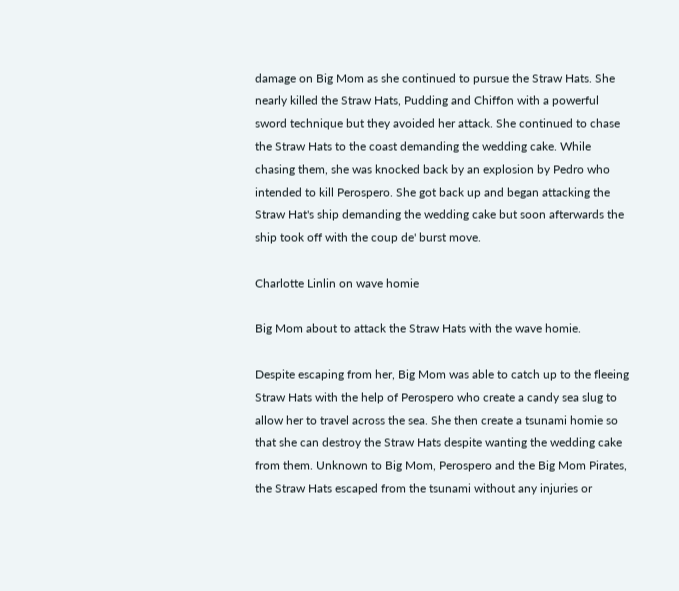damage on Big Mom as she continued to pursue the Straw Hats. She nearly killed the Straw Hats, Pudding and Chiffon with a powerful sword technique but they avoided her attack. She continued to chase the Straw Hats to the coast demanding the wedding cake. While chasing them, she was knocked back by an explosion by Pedro who intended to kill Perospero. She got back up and began attacking the Straw Hat's ship demanding the wedding cake but soon afterwards the ship took off with the coup de' burst move.

Charlotte Linlin on wave homie

Big Mom about to attack the Straw Hats with the wave homie.

Despite escaping from her, Big Mom was able to catch up to the fleeing Straw Hats with the help of Perospero who create a candy sea slug to allow her to travel across the sea. She then create a tsunami homie so that she can destroy the Straw Hats despite wanting the wedding cake from them. Unknown to Big Mom, Perospero and the Big Mom Pirates, the Straw Hats escaped from the tsunami without any injuries or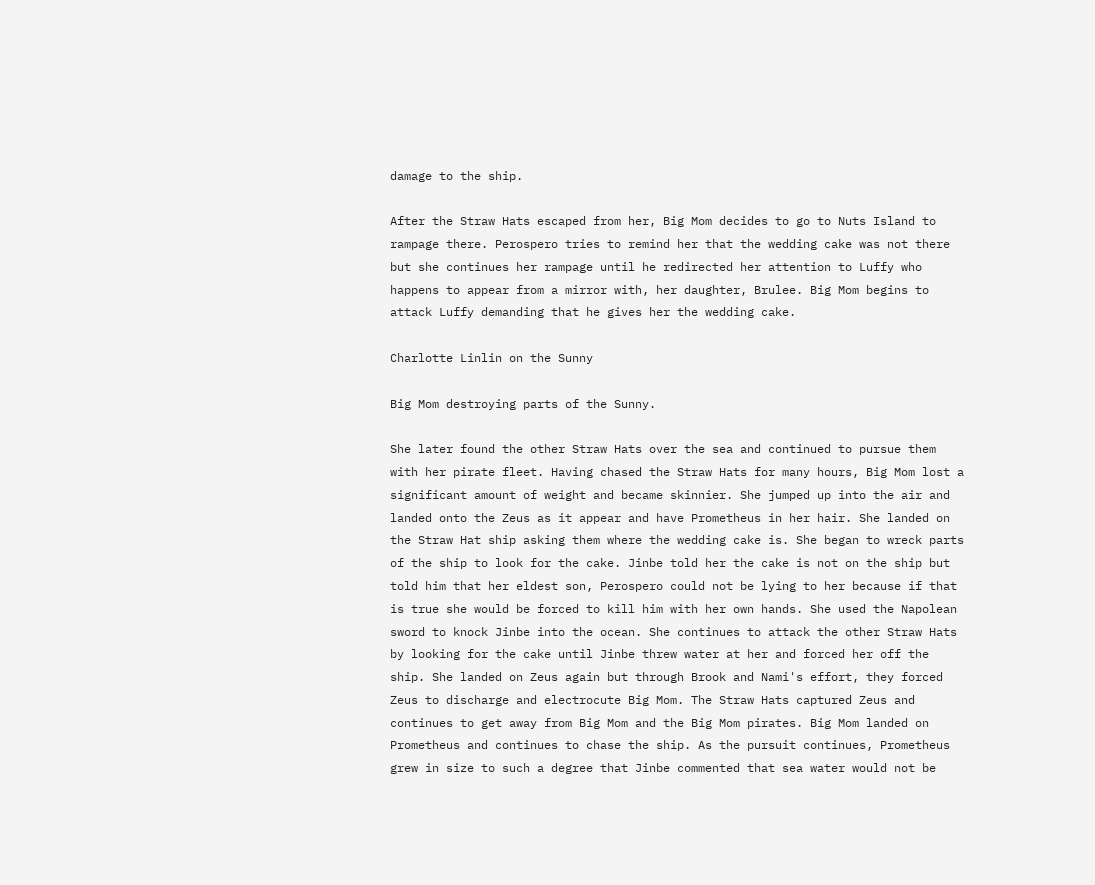damage to the ship.

After the Straw Hats escaped from her, Big Mom decides to go to Nuts Island to rampage there. Perospero tries to remind her that the wedding cake was not there but she continues her rampage until he redirected her attention to Luffy who happens to appear from a mirror with, her daughter, Brulee. Big Mom begins to attack Luffy demanding that he gives her the wedding cake.

Charlotte Linlin on the Sunny

Big Mom destroying parts of the Sunny.

She later found the other Straw Hats over the sea and continued to pursue them with her pirate fleet. Having chased the Straw Hats for many hours, Big Mom lost a significant amount of weight and became skinnier. She jumped up into the air and landed onto the Zeus as it appear and have Prometheus in her hair. She landed on the Straw Hat ship asking them where the wedding cake is. She began to wreck parts of the ship to look for the cake. Jinbe told her the cake is not on the ship but told him that her eldest son, Perospero could not be lying to her because if that is true she would be forced to kill him with her own hands. She used the Napolean sword to knock Jinbe into the ocean. She continues to attack the other Straw Hats by looking for the cake until Jinbe threw water at her and forced her off the ship. She landed on Zeus again but through Brook and Nami's effort, they forced Zeus to discharge and electrocute Big Mom. The Straw Hats captured Zeus and continues to get away from Big Mom and the Big Mom pirates. Big Mom landed on Prometheus and continues to chase the ship. As the pursuit continues, Prometheus grew in size to such a degree that Jinbe commented that sea water would not be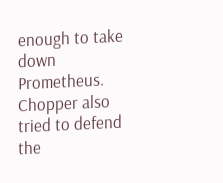enough to take down Prometheus. Chopper also tried to defend the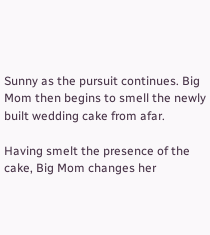Sunny as the pursuit continues. Big Mom then begins to smell the newly built wedding cake from afar.

Having smelt the presence of the cake, Big Mom changes her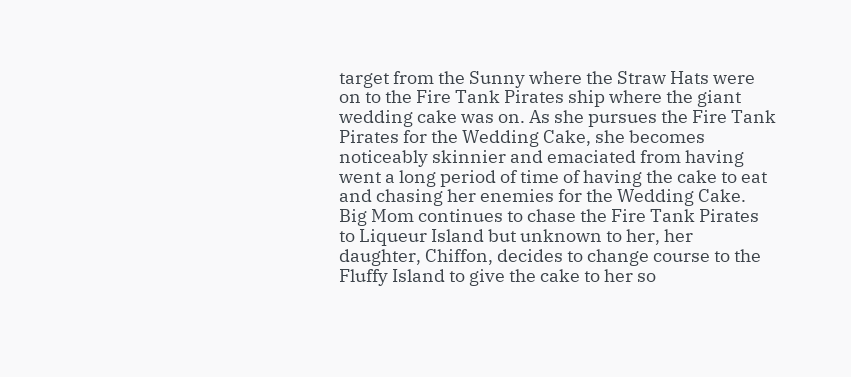target from the Sunny where the Straw Hats were on to the Fire Tank Pirates ship where the giant wedding cake was on. As she pursues the Fire Tank Pirates for the Wedding Cake, she becomes noticeably skinnier and emaciated from having went a long period of time of having the cake to eat and chasing her enemies for the Wedding Cake. Big Mom continues to chase the Fire Tank Pirates to Liqueur Island but unknown to her, her daughter, Chiffon, decides to change course to the Fluffy Island to give the cake to her so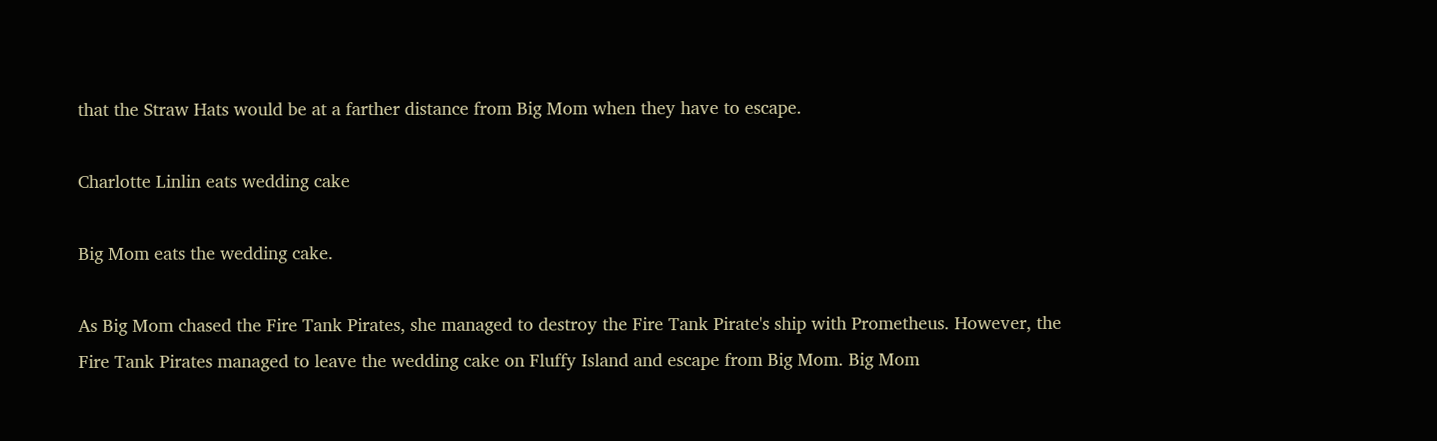that the Straw Hats would be at a farther distance from Big Mom when they have to escape.

Charlotte Linlin eats wedding cake

Big Mom eats the wedding cake.

As Big Mom chased the Fire Tank Pirates, she managed to destroy the Fire Tank Pirate's ship with Prometheus. However, the Fire Tank Pirates managed to leave the wedding cake on Fluffy Island and escape from Big Mom. Big Mom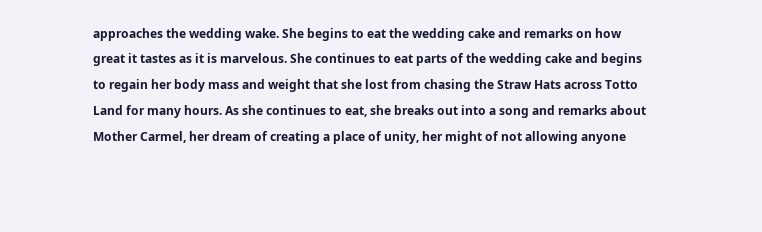approaches the wedding wake. She begins to eat the wedding cake and remarks on how great it tastes as it is marvelous. She continues to eat parts of the wedding cake and begins to regain her body mass and weight that she lost from chasing the Straw Hats across Totto Land for many hours. As she continues to eat, she breaks out into a song and remarks about Mother Carmel, her dream of creating a place of unity, her might of not allowing anyone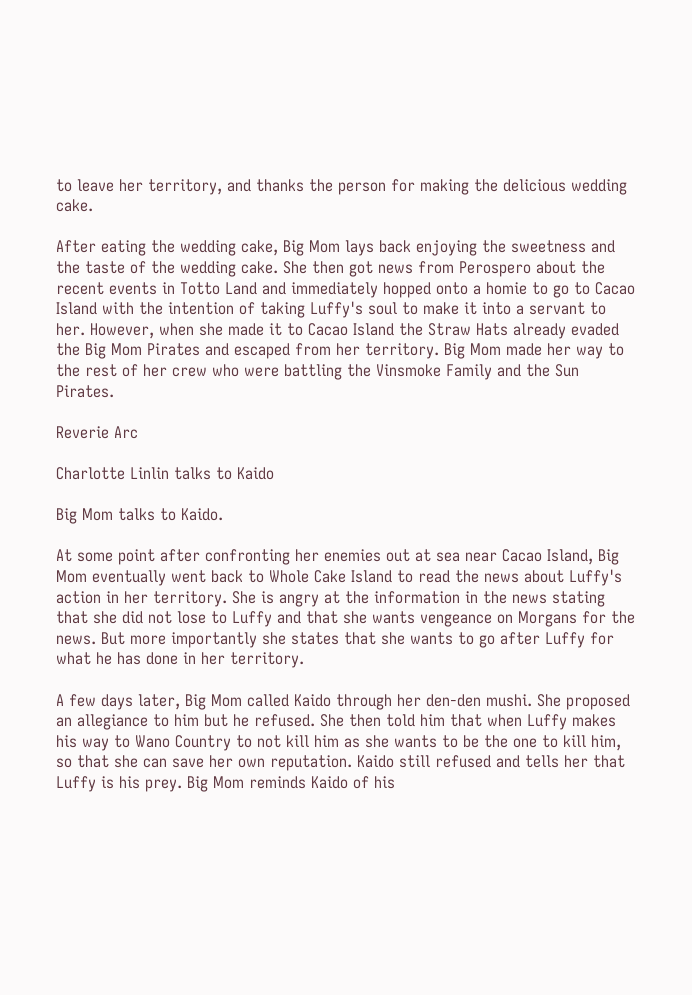to leave her territory, and thanks the person for making the delicious wedding cake.

After eating the wedding cake, Big Mom lays back enjoying the sweetness and the taste of the wedding cake. She then got news from Perospero about the recent events in Totto Land and immediately hopped onto a homie to go to Cacao Island with the intention of taking Luffy's soul to make it into a servant to her. However, when she made it to Cacao Island the Straw Hats already evaded the Big Mom Pirates and escaped from her territory. Big Mom made her way to the rest of her crew who were battling the Vinsmoke Family and the Sun Pirates.

Reverie Arc

Charlotte Linlin talks to Kaido

Big Mom talks to Kaido.

At some point after confronting her enemies out at sea near Cacao Island, Big Mom eventually went back to Whole Cake Island to read the news about Luffy's action in her territory. She is angry at the information in the news stating that she did not lose to Luffy and that she wants vengeance on Morgans for the news. But more importantly she states that she wants to go after Luffy for what he has done in her territory.

A few days later, Big Mom called Kaido through her den-den mushi. She proposed an allegiance to him but he refused. She then told him that when Luffy makes his way to Wano Country to not kill him as she wants to be the one to kill him, so that she can save her own reputation. Kaido still refused and tells her that Luffy is his prey. Big Mom reminds Kaido of his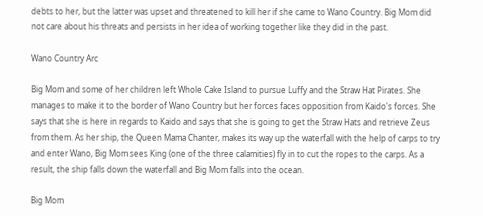debts to her, but the latter was upset and threatened to kill her if she came to Wano Country. Big Mom did not care about his threats and persists in her idea of working together like they did in the past.

Wano Country Arc

Big Mom and some of her children left Whole Cake Island to pursue Luffy and the Straw Hat Pirates. She manages to make it to the border of Wano Country but her forces faces opposition from Kaido's forces. She says that she is here in regards to Kaido and says that she is going to get the Straw Hats and retrieve Zeus from them. As her ship, the Queen Mama Chanter, makes its way up the waterfall with the help of carps to try and enter Wano, Big Mom sees King (one of the three calamities) fly in to cut the ropes to the carps. As a result, the ship falls down the waterfall and Big Mom falls into the ocean.

Big Mom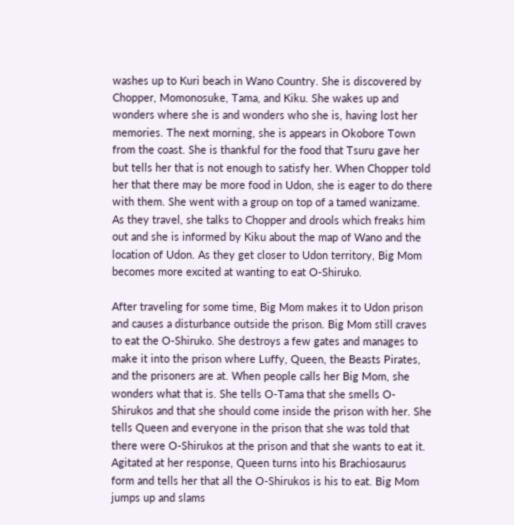washes up to Kuri beach in Wano Country. She is discovered by Chopper, Momonosuke, Tama, and Kiku. She wakes up and wonders where she is and wonders who she is, having lost her memories. The next morning, she is appears in Okobore Town from the coast. She is thankful for the food that Tsuru gave her but tells her that is not enough to satisfy her. When Chopper told her that there may be more food in Udon, she is eager to do there with them. She went with a group on top of a tamed wanizame. As they travel, she talks to Chopper and drools which freaks him out and she is informed by Kiku about the map of Wano and the location of Udon. As they get closer to Udon territory, Big Mom becomes more excited at wanting to eat O-Shiruko.

After traveling for some time, Big Mom makes it to Udon prison and causes a disturbance outside the prison. Big Mom still craves to eat the O-Shiruko. She destroys a few gates and manages to make it into the prison where Luffy, Queen, the Beasts Pirates, and the prisoners are at. When people calls her Big Mom, she wonders what that is. She tells O-Tama that she smells O-Shirukos and that she should come inside the prison with her. She tells Queen and everyone in the prison that she was told that there were O-Shirukos at the prison and that she wants to eat it. Agitated at her response, Queen turns into his Brachiosaurus form and tells her that all the O-Shirukos is his to eat. Big Mom jumps up and slams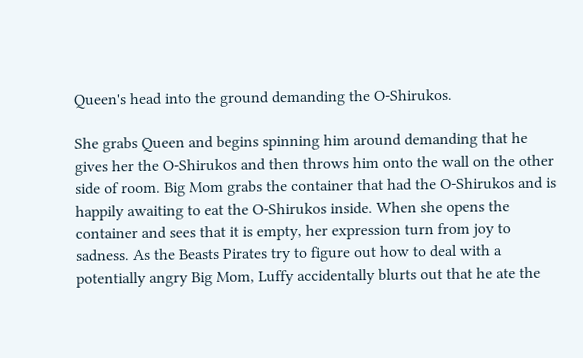Queen's head into the ground demanding the O-Shirukos.

She grabs Queen and begins spinning him around demanding that he gives her the O-Shirukos and then throws him onto the wall on the other side of room. Big Mom grabs the container that had the O-Shirukos and is happily awaiting to eat the O-Shirukos inside. When she opens the container and sees that it is empty, her expression turn from joy to sadness. As the Beasts Pirates try to figure out how to deal with a potentially angry Big Mom, Luffy accidentally blurts out that he ate the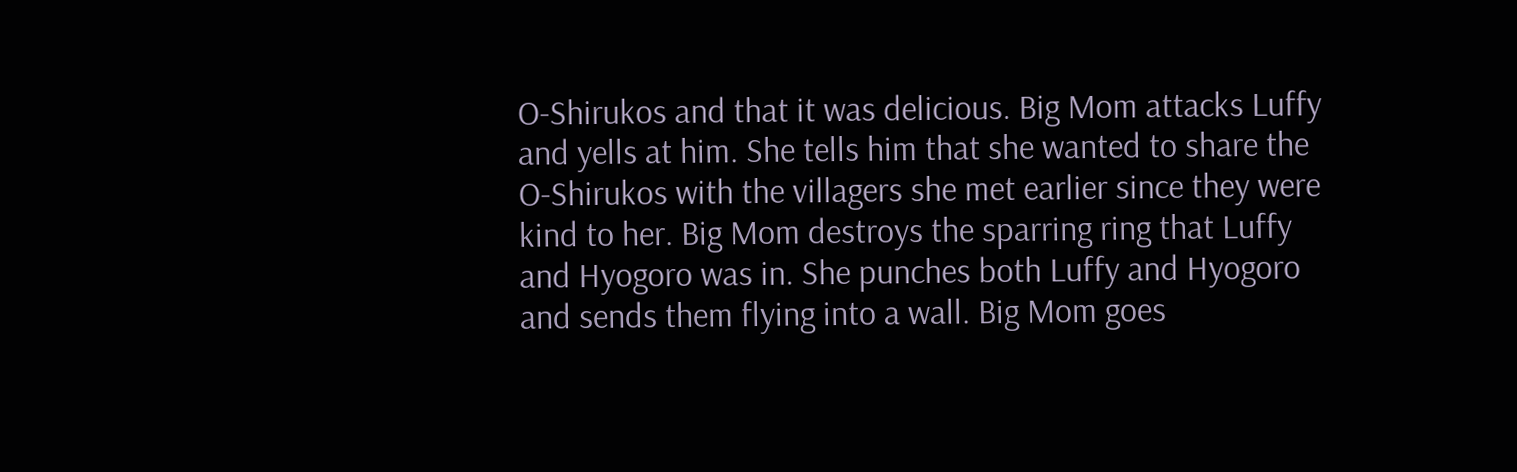O-Shirukos and that it was delicious. Big Mom attacks Luffy and yells at him. She tells him that she wanted to share the O-Shirukos with the villagers she met earlier since they were kind to her. Big Mom destroys the sparring ring that Luffy and Hyogoro was in. She punches both Luffy and Hyogoro and sends them flying into a wall. Big Mom goes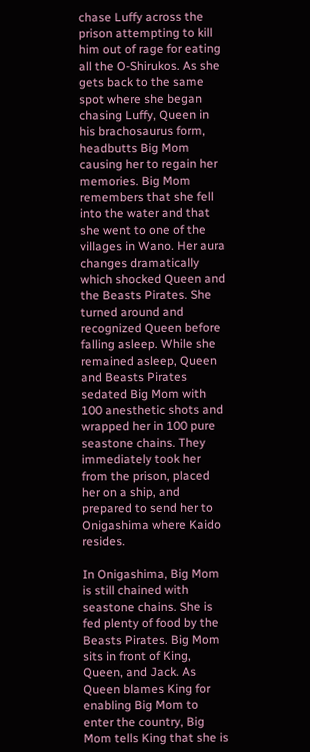chase Luffy across the prison attempting to kill him out of rage for eating all the O-Shirukos. As she gets back to the same spot where she began chasing Luffy, Queen in his brachosaurus form, headbutts Big Mom causing her to regain her memories. Big Mom remembers that she fell into the water and that she went to one of the villages in Wano. Her aura changes dramatically which shocked Queen and the Beasts Pirates. She turned around and recognized Queen before falling asleep. While she remained asleep, Queen and Beasts Pirates sedated Big Mom with 100 anesthetic shots and wrapped her in 100 pure seastone chains. They immediately took her from the prison, placed her on a ship, and prepared to send her to Onigashima where Kaido resides.

In Onigashima, Big Mom is still chained with seastone chains. She is fed plenty of food by the Beasts Pirates. Big Mom sits in front of King, Queen, and Jack. As Queen blames King for enabling Big Mom to enter the country, Big Mom tells King that she is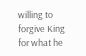willing to forgive King for what he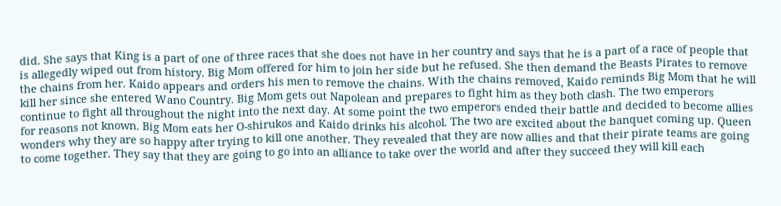did. She says that King is a part of one of three races that she does not have in her country and says that he is a part of a race of people that is allegedly wiped out from history. Big Mom offered for him to join her side but he refused. She then demand the Beasts Pirates to remove the chains from her. Kaido appears and orders his men to remove the chains. With the chains removed, Kaido reminds Big Mom that he will kill her since she entered Wano Country. Big Mom gets out Napolean and prepares to fight him as they both clash. The two emperors continue to fight all throughout the night into the next day. At some point the two emperors ended their battle and decided to become allies for reasons not known. Big Mom eats her O-shirukos and Kaido drinks his alcohol. The two are excited about the banquet coming up. Queen wonders why they are so happy after trying to kill one another. They revealed that they are now allies and that their pirate teams are going to come together. They say that they are going to go into an alliance to take over the world and after they succeed they will kill each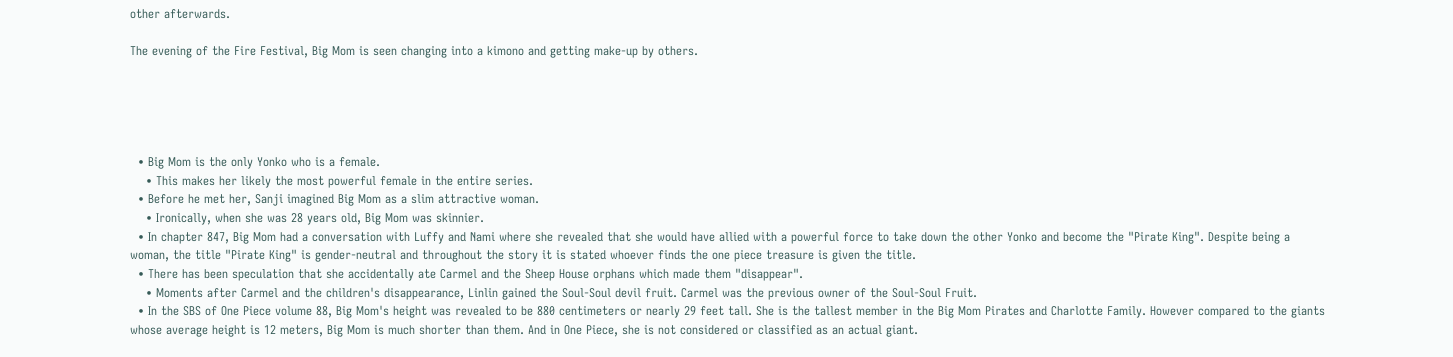other afterwards.

The evening of the Fire Festival, Big Mom is seen changing into a kimono and getting make-up by others.





  • Big Mom is the only Yonko who is a female.
    • This makes her likely the most powerful female in the entire series.
  • Before he met her, Sanji imagined Big Mom as a slim attractive woman.
    • Ironically, when she was 28 years old, Big Mom was skinnier.
  • In chapter 847, Big Mom had a conversation with Luffy and Nami where she revealed that she would have allied with a powerful force to take down the other Yonko and become the "Pirate King". Despite being a woman, the title "Pirate King" is gender-neutral and throughout the story it is stated whoever finds the one piece treasure is given the title.
  • There has been speculation that she accidentally ate Carmel and the Sheep House orphans which made them "disappear".
    • Moments after Carmel and the children's disappearance, Linlin gained the Soul-Soul devil fruit. Carmel was the previous owner of the Soul-Soul Fruit.
  • In the SBS of One Piece volume 88, Big Mom's height was revealed to be 880 centimeters or nearly 29 feet tall. She is the tallest member in the Big Mom Pirates and Charlotte Family. However compared to the giants whose average height is 12 meters, Big Mom is much shorter than them. And in One Piece, she is not considered or classified as an actual giant.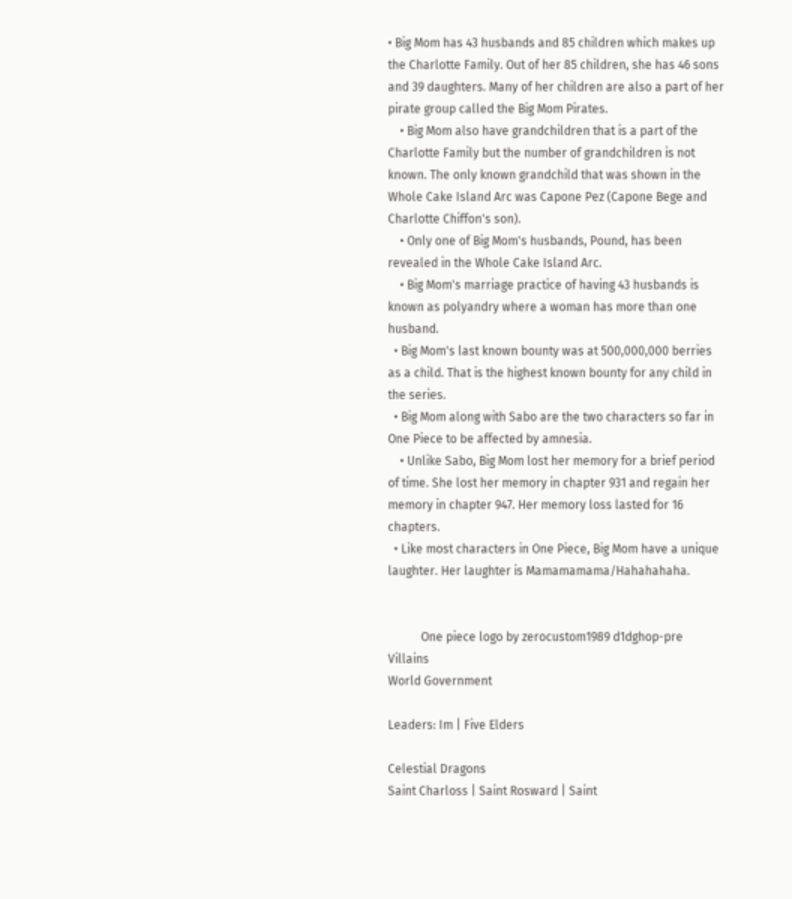• Big Mom has 43 husbands and 85 children which makes up the Charlotte Family. Out of her 85 children, she has 46 sons and 39 daughters. Many of her children are also a part of her pirate group called the Big Mom Pirates.
    • Big Mom also have grandchildren that is a part of the Charlotte Family but the number of grandchildren is not known. The only known grandchild that was shown in the Whole Cake Island Arc was Capone Pez (Capone Bege and Charlotte Chiffon's son).
    • Only one of Big Mom's husbands, Pound, has been revealed in the Whole Cake Island Arc.
    • Big Mom's marriage practice of having 43 husbands is known as polyandry where a woman has more than one husband.
  • Big Mom's last known bounty was at 500,000,000 berries as a child. That is the highest known bounty for any child in the series.
  • Big Mom along with Sabo are the two characters so far in One Piece to be affected by amnesia.
    • Unlike Sabo, Big Mom lost her memory for a brief period of time. She lost her memory in chapter 931 and regain her memory in chapter 947. Her memory loss lasted for 16 chapters.
  • Like most characters in One Piece, Big Mom have a unique laughter. Her laughter is Mamamamama/Hahahahaha.


           One piece logo by zerocustom1989 d1dghop-pre Villains
World Government

Leaders: Im | Five Elders

Celestial Dragons
Saint Charloss | Saint Rosward | Saint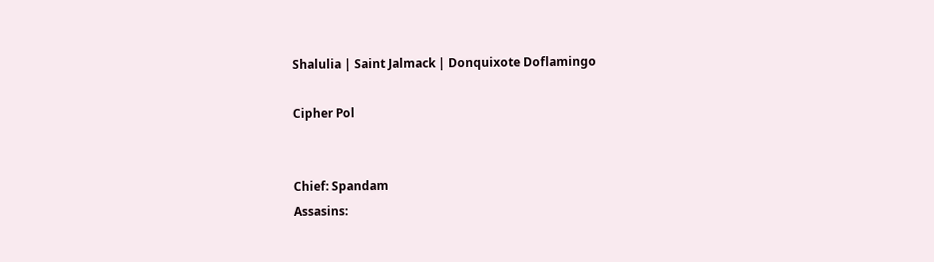Shalulia | Saint Jalmack | Donquixote Doflamingo

Cipher Pol


Chief: Spandam
Assasins: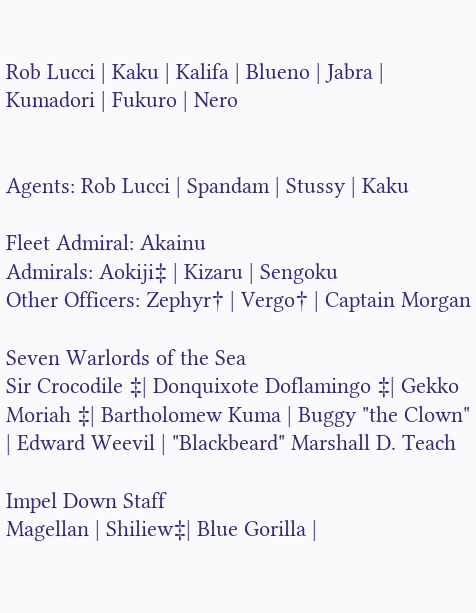Rob Lucci | Kaku | Kalifa | Blueno | Jabra | Kumadori | Fukuro | Nero


Agents: Rob Lucci | Spandam | Stussy | Kaku

Fleet Admiral: Akainu
Admirals: Aokiji‡ | Kizaru | Sengoku
Other Officers: Zephyr† | Vergo† | Captain Morgan

Seven Warlords of the Sea
Sir Crocodile ‡| Donquixote Doflamingo ‡| Gekko Moriah ‡| Bartholomew Kuma | Buggy "the Clown" | Edward Weevil | "Blackbeard" Marshall D. Teach

Impel Down Staff
Magellan | Shiliew‡| Blue Gorilla |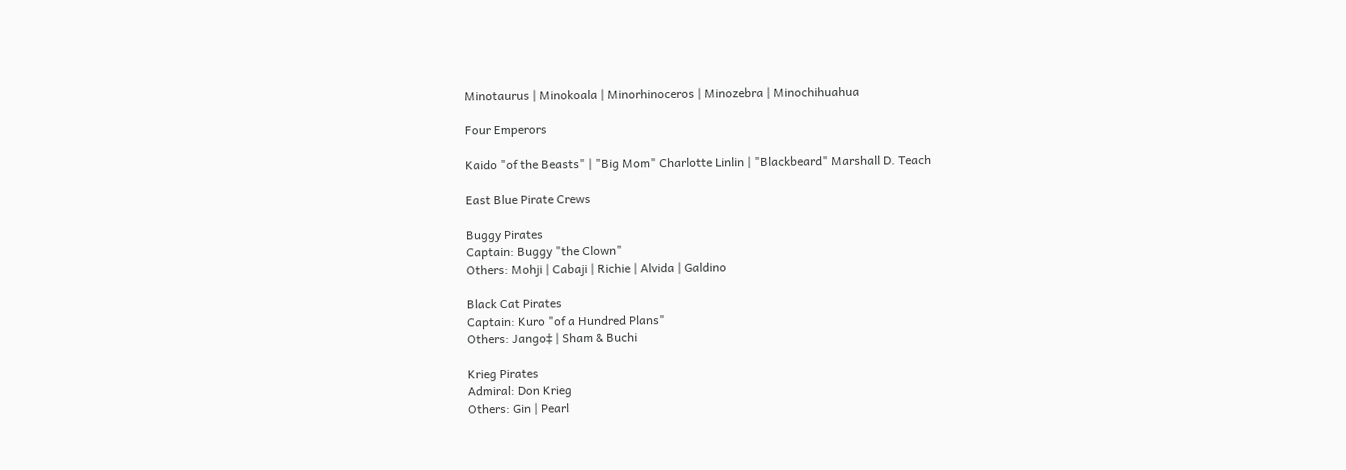Minotaurus | Minokoala | Minorhinoceros | Minozebra | Minochihuahua

Four Emperors

Kaido "of the Beasts" | "Big Mom" Charlotte Linlin | "Blackbeard" Marshall D. Teach

East Blue Pirate Crews

Buggy Pirates
Captain: Buggy "the Clown"
Others: Mohji | Cabaji | Richie | Alvida | Galdino

Black Cat Pirates
Captain: Kuro "of a Hundred Plans"
Others: Jango‡ | Sham & Buchi

Krieg Pirates
Admiral: Don Krieg
Others: Gin | Pearl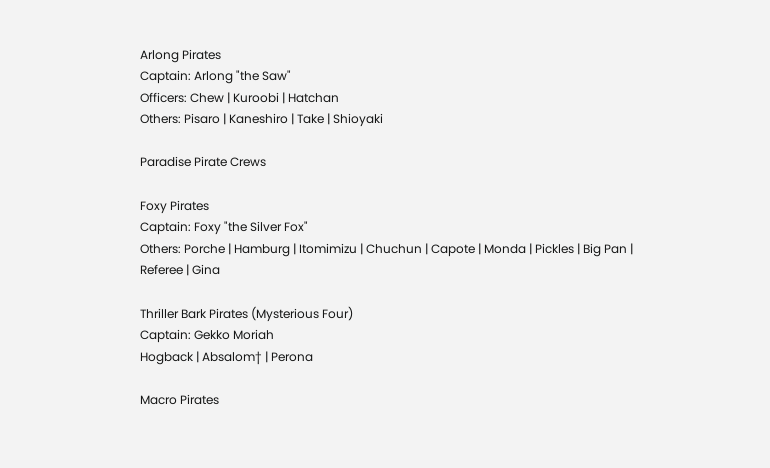Arlong Pirates
Captain: Arlong "the Saw"
Officers: Chew | Kuroobi | Hatchan
Others: Pisaro | Kaneshiro | Take | Shioyaki

Paradise Pirate Crews

Foxy Pirates
Captain: Foxy "the Silver Fox"
Others: Porche | Hamburg | Itomimizu | Chuchun | Capote | Monda | Pickles | Big Pan | Referee | Gina

Thriller Bark Pirates (Mysterious Four)
Captain: Gekko Moriah
Hogback | Absalom† | Perona

Macro Pirates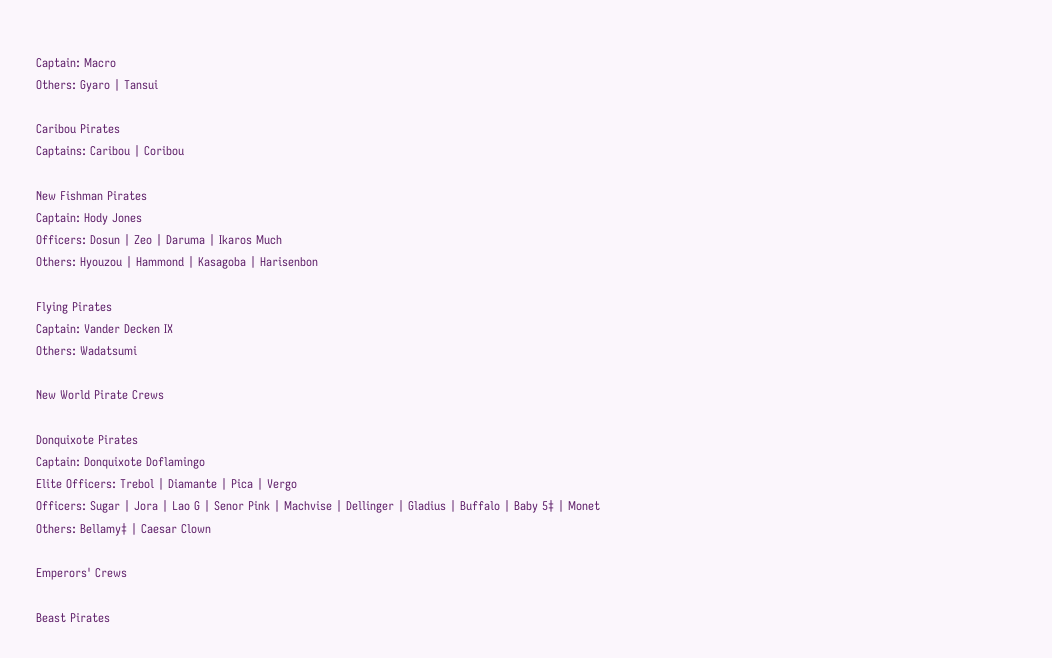Captain: Macro
Others: Gyaro | Tansui

Caribou Pirates
Captains: Caribou | Coribou

New Fishman Pirates
Captain: Hody Jones
Officers: Dosun | Zeo | Daruma | Ikaros Much
Others: Hyouzou | Hammond | Kasagoba | Harisenbon

Flying Pirates
Captain: Vander Decken IX
Others: Wadatsumi

New World Pirate Crews

Donquixote Pirates
Captain: Donquixote Doflamingo
Elite Officers: Trebol | Diamante | Pica | Vergo
Officers: Sugar | Jora | Lao G | Senor Pink | Machvise | Dellinger | Gladius | Buffalo | Baby 5‡ | Monet
Others: Bellamy‡ | Caesar Clown

Emperors' Crews

Beast Pirates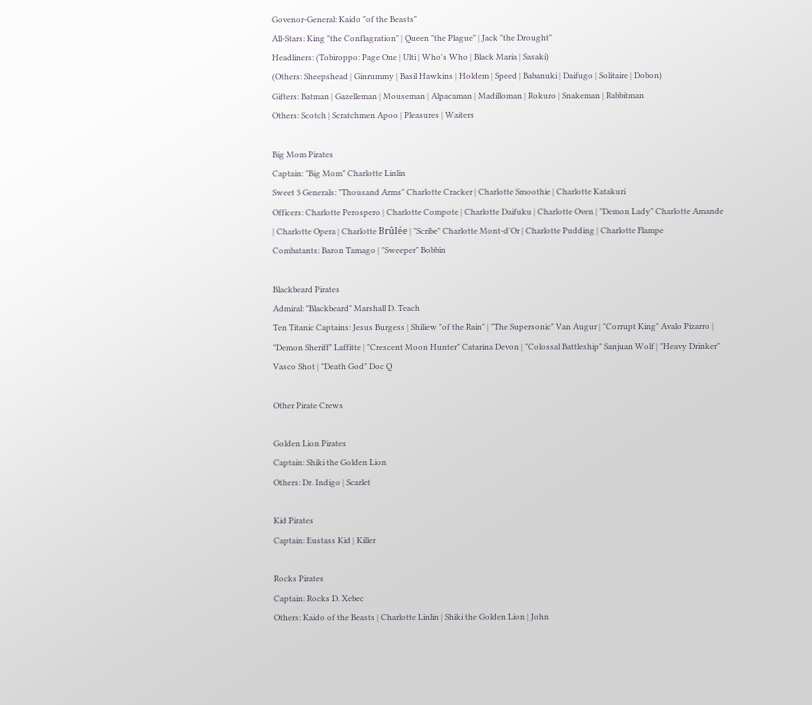Govenor-General: Kaido "of the Beasts"
All-Stars: King "the Conflagration" | Queen "the Plague" | Jack "the Drought"
Headliners: (Tobiroppo: Page One | Ulti | Who's Who | Black Maria | Sasaki)
(Others: Sheepshead | Ginrummy | Basil Hawkins | Holdem | Speed | Babanuki | Daifugo | Solitaire | Dobon)
Gifters: Batman | Gazelleman | Mouseman | Alpacaman | Madilloman | Rokuro | Snakeman | Rabbitman
Others: Scotch | Scratchmen Apoo | Pleasures | Waiters

Big Mom Pirates
Captain: "Big Mom" Charlotte Linlin
Sweet 3 Generals: "Thousand Arms" Charlotte Cracker | Charlotte Smoothie | Charlotte Katakuri
Officers: Charlotte Perospero | Charlotte Compote | Charlotte Daifuku | Charlotte Oven | "Demon Lady" Charlotte Amande | Charlotte Opera | Charlotte Brûlée | "Scribe" Charlotte Mont-d'Or | Charlotte Pudding | Charlotte Flampe
Combatants: Baron Tamago | "Sweeper" Bobbin

Blackbeard Pirates
Admiral: "Blackbeard" Marshall D. Teach
Ten Titanic Captains: Jesus Burgess | Shiliew "of the Rain" | "The Supersonic" Van Augur | "Corrupt King" Avalo Pizarro | "Demon Sheriff" Laffitte | "Crescent Moon Hunter" Catarina Devon | "Colossal Battleship" Sanjuan Wolf | "Heavy Drinker" Vasco Shot | "Death God" Doc Q

Other Pirate Crews

Golden Lion Pirates
Captain: Shiki the Golden Lion
Others: Dr. Indigo | Scarlet

Kid Pirates
Captain: Eustass Kid | Killer

Rocks Pirates
Captain: Rocks D. Xebec
Others: Kaido of the Beasts | Charlotte Linlin | Shiki the Golden Lion | John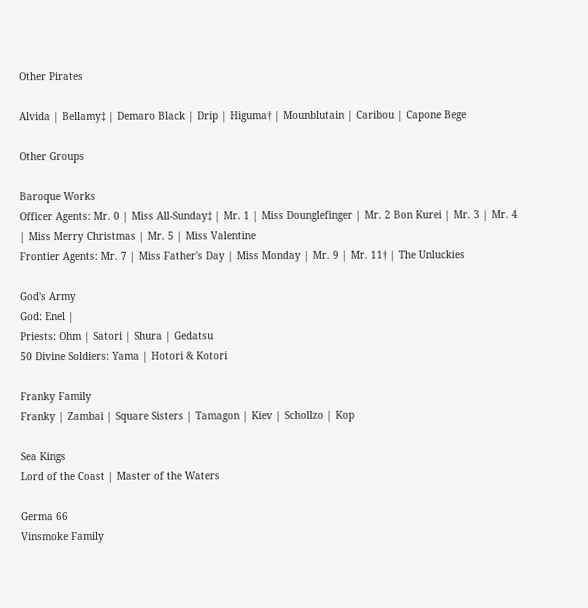Other Pirates

Alvida | Bellamy‡ | Demaro Black | Drip | Higuma† | Mounblutain | Caribou | Capone Bege

Other Groups

Baroque Works
Officer Agents: Mr. 0 | Miss All-Sunday‡ | Mr. 1 | Miss Dounglefinger | Mr. 2 Bon Kurei | Mr. 3 | Mr. 4 | Miss Merry Christmas | Mr. 5 | Miss Valentine
Frontier Agents: Mr. 7 | Miss Father's Day | Miss Monday | Mr. 9 | Mr. 11† | The Unluckies

God's Army
God: Enel |
Priests: Ohm | Satori | Shura | Gedatsu
50 Divine Soldiers: Yama | Hotori & Kotori

Franky Family
Franky | Zambai | Square Sisters | Tamagon | Kiev | Schollzo | Kop

Sea Kings
Lord of the Coast | Master of the Waters

Germa 66
Vinsmoke Family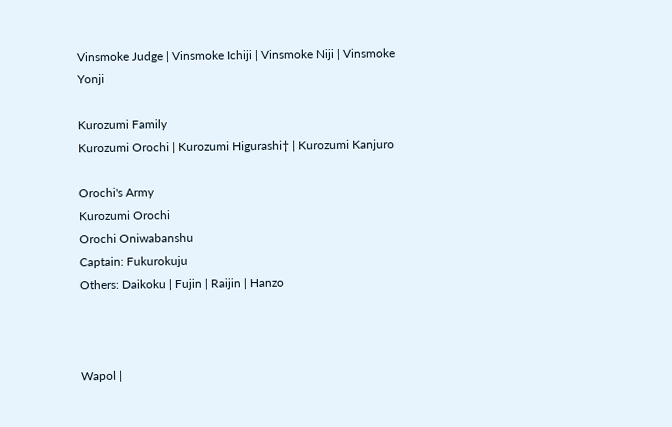Vinsmoke Judge | Vinsmoke Ichiji | Vinsmoke Niji | Vinsmoke Yonji

Kurozumi Family
Kurozumi Orochi | Kurozumi Higurashi† | Kurozumi Kanjuro

Orochi's Army
Kurozumi Orochi
Orochi Oniwabanshu
Captain: Fukurokuju
Others: Daikoku | Fujin | Raijin | Hanzo



Wapol |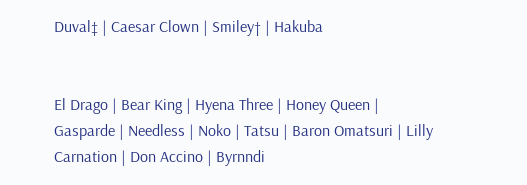Duval‡ | Caesar Clown | Smiley† | Hakuba


El Drago | Bear King | Hyena Three | Honey Queen | Gasparde | Needless | Noko | Tatsu | Baron Omatsuri | Lilly Carnation | Don Accino | Byrnndi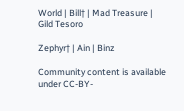World | Bill† | Mad Treasure | Gild Tesoro

Zephyr† | Ain | Binz

Community content is available under CC-BY-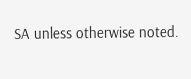SA unless otherwise noted.